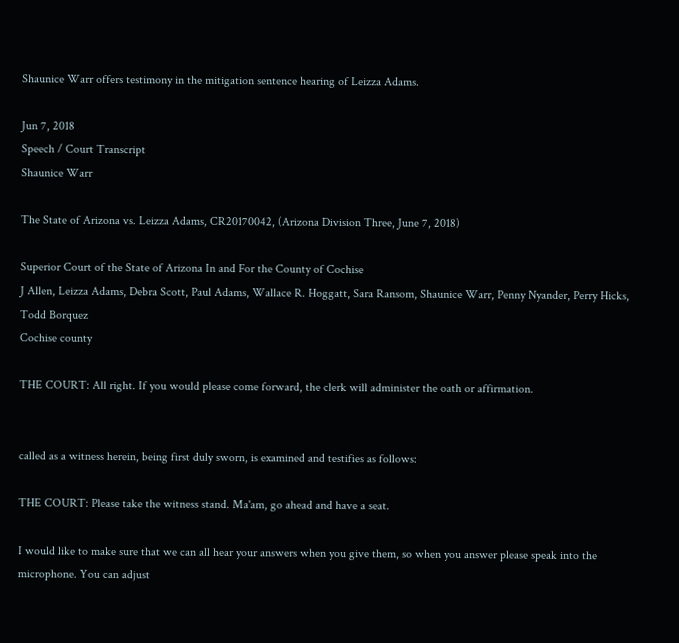Shaunice Warr offers testimony in the mitigation sentence hearing of Leizza Adams.

Jun 7, 2018
Speech / Court Transcript
Shaunice Warr

The State of Arizona vs. Leizza Adams, CR20170042, (Arizona Division Three, June 7, 2018)

Superior Court of the State of Arizona In and For the County of Cochise
J Allen, Leizza Adams, Debra Scott, Paul Adams, Wallace R. Hoggatt, Sara Ransom, Shaunice Warr, Penny Nyander, Perry Hicks, Todd Borquez
Cochise county

THE COURT: All right. If you would please come forward, the clerk will administer the oath or affirmation.


called as a witness herein, being first duly sworn, is examined and testifies as follows:

THE COURT: Please take the witness stand. Ma'am, go ahead and have a seat.

I would like to make sure that we can all hear your answers when you give them, so when you answer please speak into the microphone. You can adjust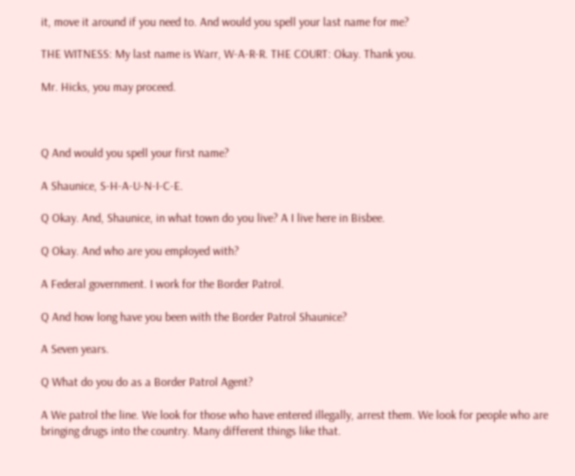it, move it around if you need to. And would you spell your last name for me?

THE WITNESS: My last name is Warr, W-A-R-R. THE COURT: Okay. Thank you.

Mr. Hicks, you may proceed.



Q And would you spell your first name?

A Shaunice, S-H-A-U-N-I-C-E.

Q Okay. And, Shaunice, in what town do you live? A I live here in Bisbee.

Q Okay. And who are you employed with?

A Federal government. I work for the Border Patrol.

Q And how long have you been with the Border Patrol Shaunice?

A Seven years.

Q What do you do as a Border Patrol Agent?

A We patrol the line. We look for those who have entered illegally, arrest them. We look for people who are bringing drugs into the country. Many different things like that.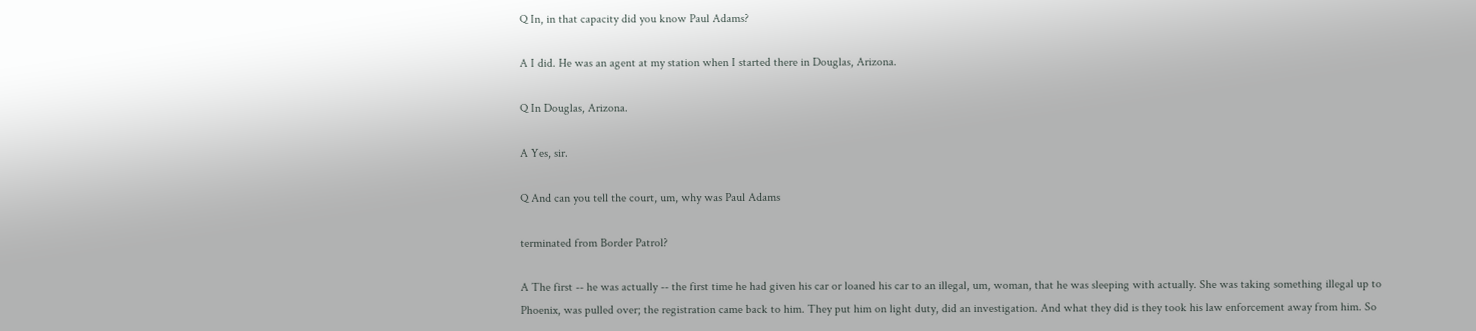Q In, in that capacity did you know Paul Adams?

A I did. He was an agent at my station when I started there in Douglas, Arizona.

Q In Douglas, Arizona.

A Yes, sir.

Q And can you tell the court, um, why was Paul Adams

terminated from Border Patrol?

A The first -- he was actually -- the first time he had given his car or loaned his car to an illegal, um, woman, that he was sleeping with actually. She was taking something illegal up to Phoenix, was pulled over; the registration came back to him. They put him on light duty, did an investigation. And what they did is they took his law enforcement away from him. So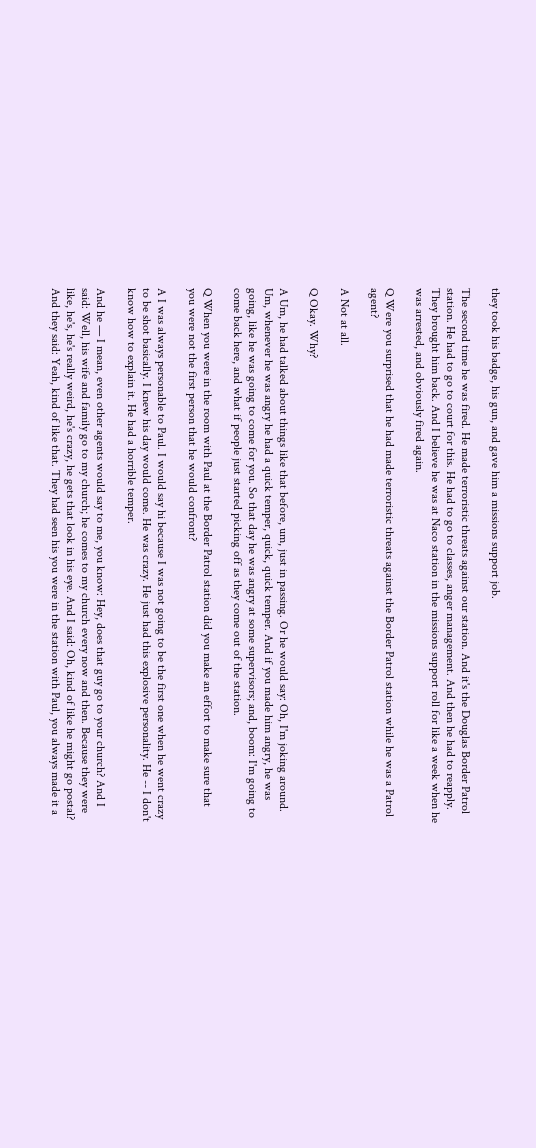they took his badge, his gun, and gave him a missions support job.

The second time he was fired. He made terroristic threats against our station. And it's the Douglas Border Patrol station. He had to go to court for this. He had to go to classes, anger management. And then he had to reapply. They brought him back. And I believe he was at Naco station in the missions support roll for like a week when he was arrested, and obviously fired again.

Q Were you surprised that he had made terroristic threats against the Border Patrol station while he was a Patrol agent?

A Not at all.

Q Okay. Why?

A Um, he had talked about things like that before, um, just in passing. Or he would say: Oh, I'm joking around. Um, whenever he was angry he had a quick temper, quick, quick temper. And if you made him angry, he was going, like he was going to come for you. So that day he was angry at some supervisors; and, boom: I'm going to come back here, and what if people just started picking off as they come out of the station.

Q When you were in the room with Paul at the Border Patrol station did you make an effort to make sure that you were not the first person that he would confront?

A I was always personable to Paul. I would say hi because I was not going to be the first one when he went crazy to be shot basically. I knew his day would come. He was crazy. He just had this explosive personality. He -- I don't know how to explain it. He had a horrible temper.

And he — I mean, even other agents would say to me, you know: Hey, does that guy go to your church? And I said: Well, his wife and family go to my church; he comes to my church every now and then. Because they were like, he's, he's really weird, he's crazy, he gets that look in his eye. And I said: Oh, kind of like he might go postal? And they said: Yeah, kind of like that. They had seen his you were in the station with Paul, you always made it a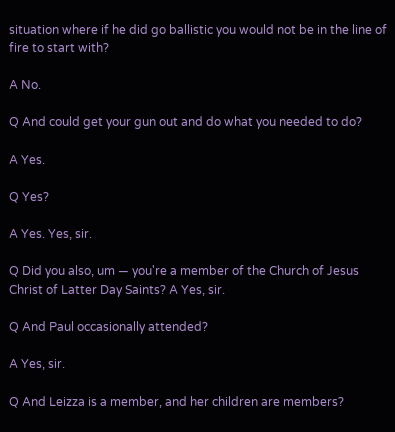situation where if he did go ballistic you would not be in the line of fire to start with?

A No.

Q And could get your gun out and do what you needed to do?

A Yes.

Q Yes?

A Yes. Yes, sir.

Q Did you also, um — you're a member of the Church of Jesus Christ of Latter Day Saints? A Yes, sir.

Q And Paul occasionally attended?

A Yes, sir.

Q And Leizza is a member, and her children are members?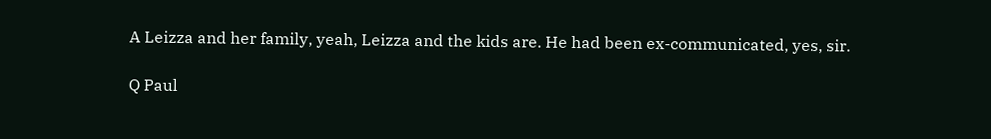A Leizza and her family, yeah, Leizza and the kids are. He had been ex-communicated, yes, sir.

Q Paul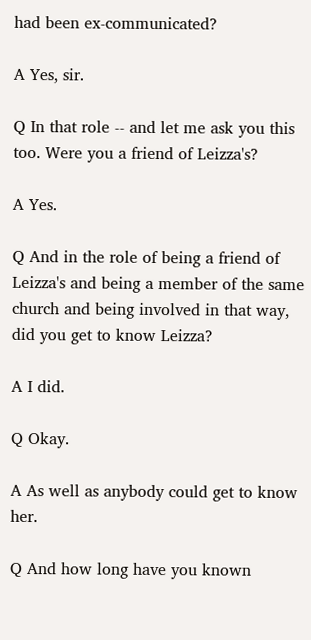had been ex-communicated?

A Yes, sir.

Q In that role -- and let me ask you this too. Were you a friend of Leizza's?

A Yes.

Q And in the role of being a friend of Leizza's and being a member of the same church and being involved in that way, did you get to know Leizza?

A I did.

Q Okay.

A As well as anybody could get to know her.

Q And how long have you known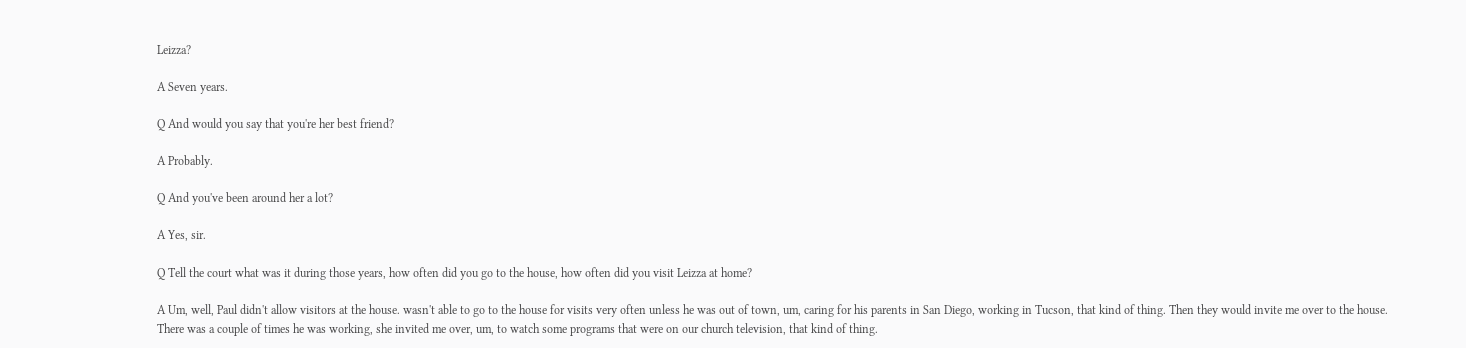Leizza?

A Seven years.

Q And would you say that you're her best friend?

A Probably.

Q And you've been around her a lot?

A Yes, sir.

Q Tell the court what was it during those years, how often did you go to the house, how often did you visit Leizza at home?

A Um, well, Paul didn't allow visitors at the house. wasn't able to go to the house for visits very often unless he was out of town, um, caring for his parents in San Diego, working in Tucson, that kind of thing. Then they would invite me over to the house. There was a couple of times he was working, she invited me over, um, to watch some programs that were on our church television, that kind of thing.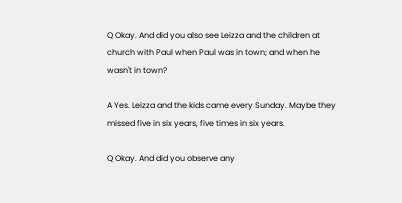Q Okay. And did you also see Leizza and the children at church with Paul when Paul was in town; and when he wasn't in town?

A Yes. Leizza and the kids came every Sunday. Maybe they missed five in six years, five times in six years.

Q Okay. And did you observe any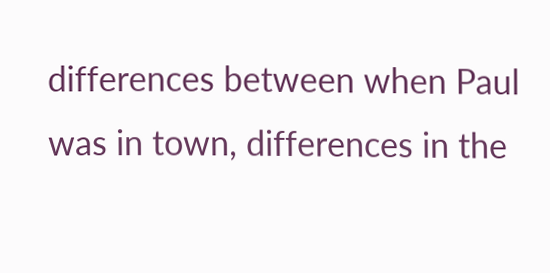differences between when Paul was in town, differences in the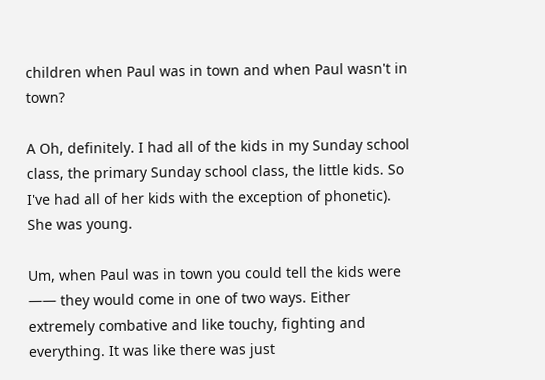children when Paul was in town and when Paul wasn't in town?

A Oh, definitely. I had all of the kids in my Sunday school class, the primary Sunday school class, the little kids. So I've had all of her kids with the exception of phonetic). She was young.

Um, when Paul was in town you could tell the kids were —— they would come in one of two ways. Either extremely combative and like touchy, fighting and everything. It was like there was just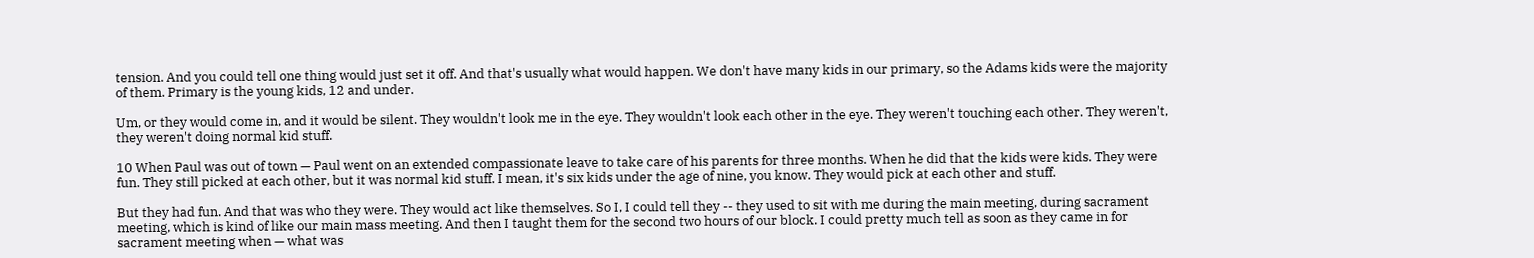tension. And you could tell one thing would just set it off. And that's usually what would happen. We don't have many kids in our primary, so the Adams kids were the majority of them. Primary is the young kids, 12 and under.

Um, or they would come in, and it would be silent. They wouldn't look me in the eye. They wouldn't look each other in the eye. They weren't touching each other. They weren't, they weren't doing normal kid stuff.

10 When Paul was out of town — Paul went on an extended compassionate leave to take care of his parents for three months. When he did that the kids were kids. They were fun. They still picked at each other, but it was normal kid stuff. I mean, it's six kids under the age of nine, you know. They would pick at each other and stuff.

But they had fun. And that was who they were. They would act like themselves. So I, I could tell they -- they used to sit with me during the main meeting, during sacrament meeting, which is kind of like our main mass meeting. And then I taught them for the second two hours of our block. I could pretty much tell as soon as they came in for sacrament meeting when — what was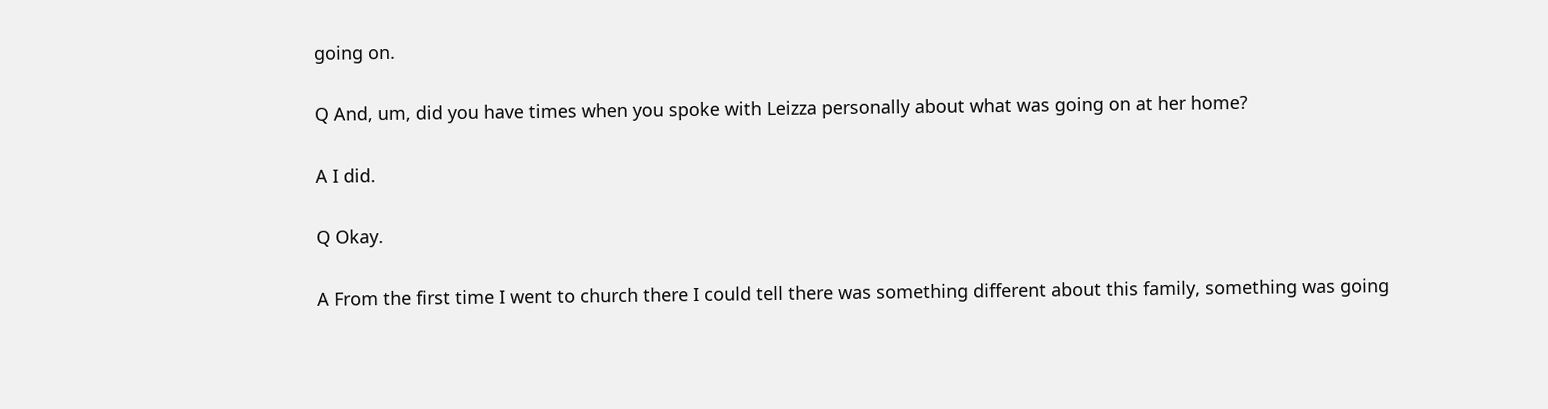going on.

Q And, um, did you have times when you spoke with Leizza personally about what was going on at her home?

A I did.

Q Okay.

A From the first time I went to church there I could tell there was something different about this family, something was going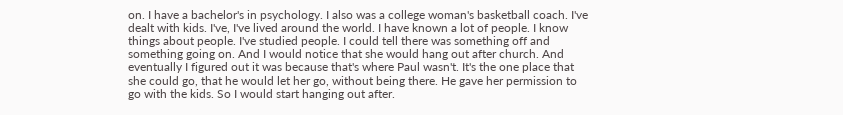on. I have a bachelor's in psychology. I also was a college woman's basketball coach. I've dealt with kids. I've, I've lived around the world. I have known a lot of people. I know things about people. I've studied people. I could tell there was something off and something going on. And I would notice that she would hang out after church. And eventually I figured out it was because that's where Paul wasn't. It's the one place that she could go, that he would let her go, without being there. He gave her permission to go with the kids. So I would start hanging out after.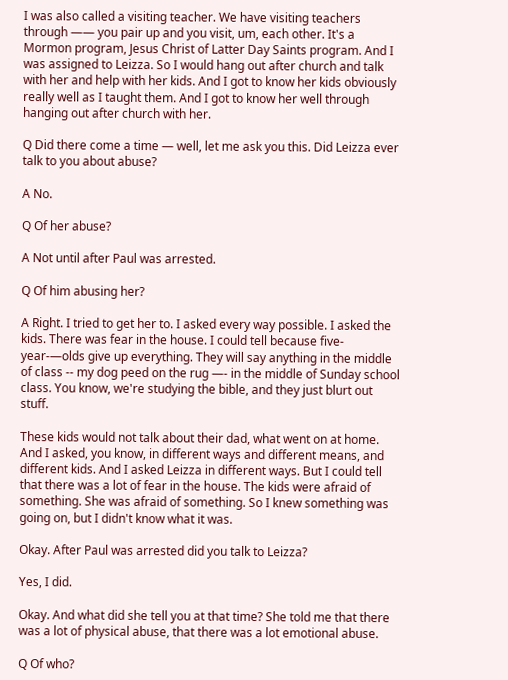I was also called a visiting teacher. We have visiting teachers through —— you pair up and you visit, um, each other. It's a Mormon program, Jesus Christ of Latter Day Saints program. And I was assigned to Leizza. So I would hang out after church and talk with her and help with her kids. And I got to know her kids obviously really well as I taught them. And I got to know her well through hanging out after church with her.

Q Did there come a time — well, let me ask you this. Did Leizza ever talk to you about abuse?

A No.

Q Of her abuse?

A Not until after Paul was arrested.

Q Of him abusing her?

A Right. I tried to get her to. I asked every way possible. I asked the kids. There was fear in the house. I could tell because five-year-—olds give up everything. They will say anything in the middle of class -- my dog peed on the rug —- in the middle of Sunday school class. You know, we're studying the bible, and they just blurt out stuff.

These kids would not talk about their dad, what went on at home. And I asked, you know, in different ways and different means, and different kids. And I asked Leizza in different ways. But I could tell that there was a lot of fear in the house. The kids were afraid of something. She was afraid of something. So I knew something was going on, but I didn't know what it was.

Okay. After Paul was arrested did you talk to Leizza?

Yes, I did.

Okay. And what did she tell you at that time? She told me that there was a lot of physical abuse, that there was a lot emotional abuse.

Q Of who?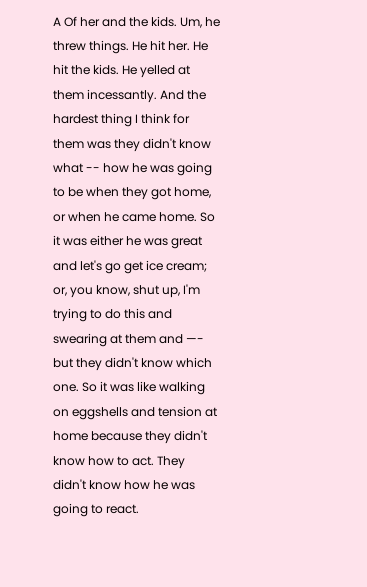A Of her and the kids. Um, he threw things. He hit her. He hit the kids. He yelled at them incessantly. And the hardest thing I think for them was they didn't know what -- how he was going to be when they got home, or when he came home. So it was either he was great and let's go get ice cream; or, you know, shut up, I'm trying to do this and swearing at them and —- but they didn't know which one. So it was like walking on eggshells and tension at home because they didn't know how to act. They didn't know how he was going to react.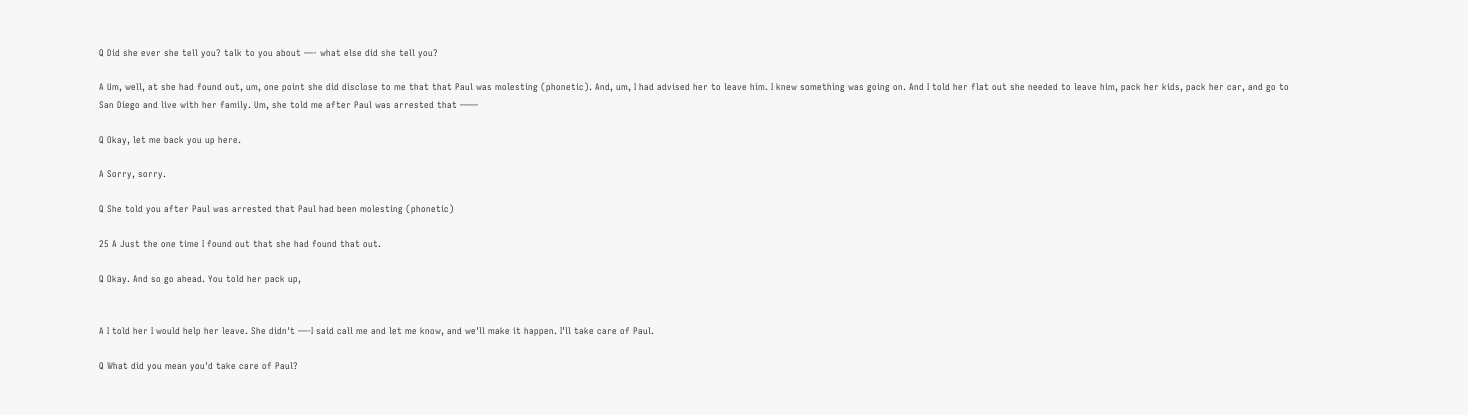Q Did she ever she tell you? talk to you about —- what else did she tell you?

A Um, well, at she had found out, um, one point she did disclose to me that that Paul was molesting (phonetic). And, um, I had advised her to leave him. I knew something was going on. And I told her flat out she needed to leave him, pack her kids, pack her car, and go to San Diego and live with her family. Um, she told me after Paul was arrested that ——

Q Okay, let me back you up here.

A Sorry, sorry.

Q She told you after Paul was arrested that Paul had been molesting (phonetic)

25 A Just the one time I found out that she had found that out.

Q Okay. And so go ahead. You told her pack up,


A I told her I would help her leave. She didn't —-I said call me and let me know, and we'll make it happen. I'll take care of Paul.

Q What did you mean you'd take care of Paul?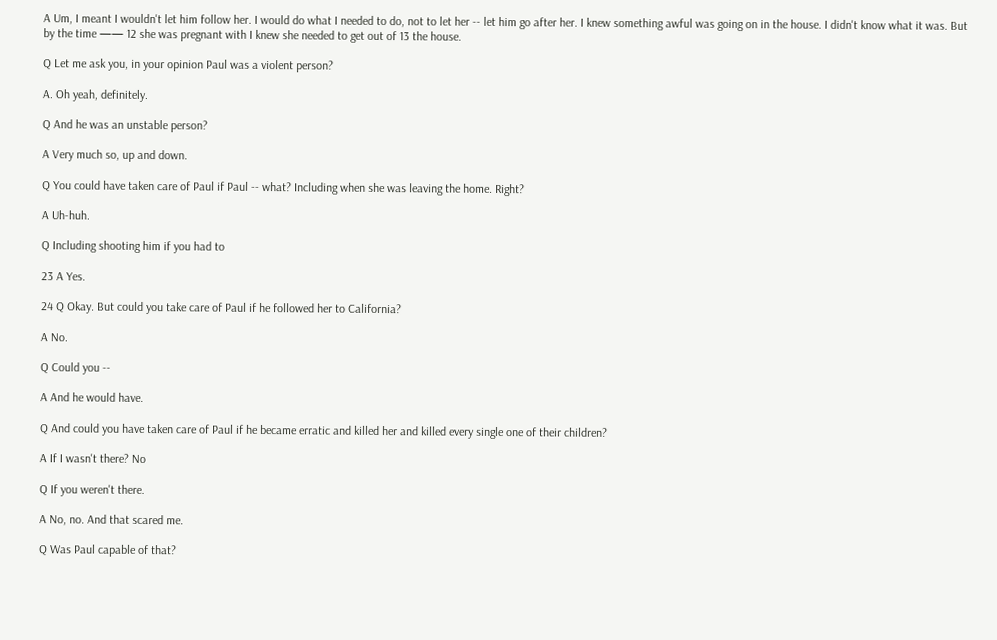A Um, I meant I wouldn't let him follow her. I would do what I needed to do, not to let her -- let him go after her. I knew something awful was going on in the house. I didn't know what it was. But by the time —— 12 she was pregnant with I knew she needed to get out of 13 the house.

Q Let me ask you, in your opinion Paul was a violent person?

A. Oh yeah, definitely.

Q And he was an unstable person?

A Very much so, up and down.

Q You could have taken care of Paul if Paul -- what? Including when she was leaving the home. Right?

A Uh-huh.

Q Including shooting him if you had to

23 A Yes.

24 Q Okay. But could you take care of Paul if he followed her to California?

A No.

Q Could you --

A And he would have.

Q And could you have taken care of Paul if he became erratic and killed her and killed every single one of their children?

A If I wasn't there? No

Q If you weren't there.

A No, no. And that scared me.

Q Was Paul capable of that?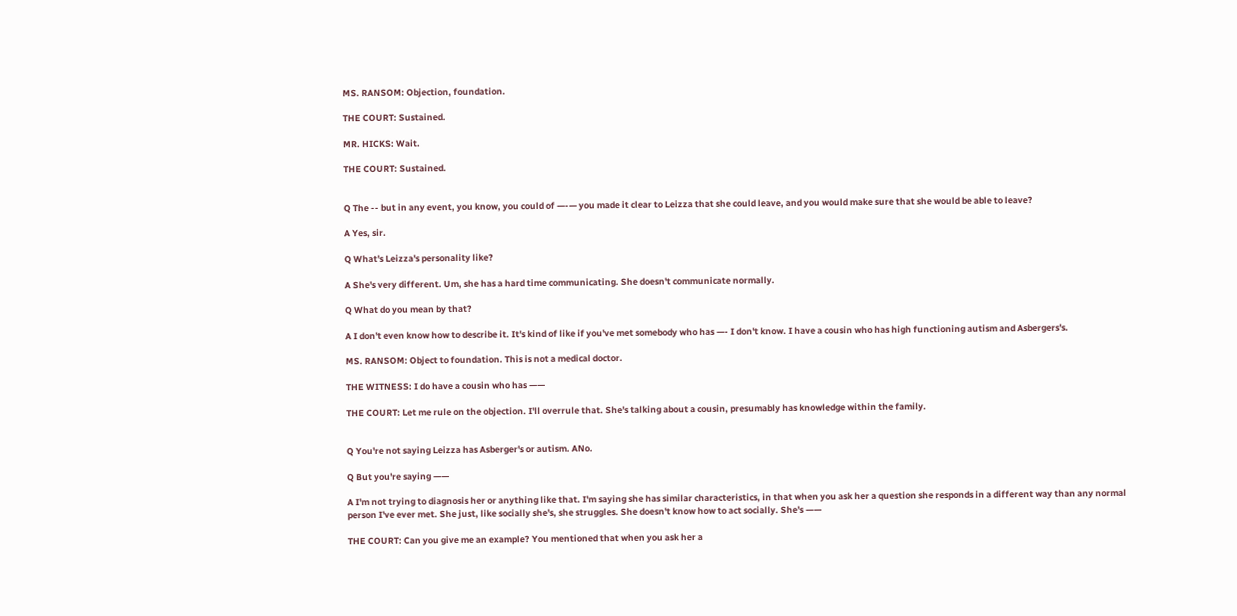MS. RANSOM: Objection, foundation.

THE COURT: Sustained.

MR. HICKS: Wait.

THE COURT: Sustained.


Q The -- but in any event, you know, you could of —-— you made it clear to Leizza that she could leave, and you would make sure that she would be able to leave?

A Yes, sir.

Q What's Leizza's personality like?

A She's very different. Um, she has a hard time communicating. She doesn't communicate normally.

Q What do you mean by that?

A I don't even know how to describe it. It's kind of like if you've met somebody who has —- I don't know. I have a cousin who has high functioning autism and Asbergers's.

MS. RANSOM: Object to foundation. This is not a medical doctor.

THE WITNESS: I do have a cousin who has ——

THE COURT: Let me rule on the objection. I'll overrule that. She's talking about a cousin, presumably has knowledge within the family.


Q You're not saying Leizza has Asberger's or autism. ANo.

Q But you're saying ——

A I'm not trying to diagnosis her or anything like that. I'm saying she has similar characteristics, in that when you ask her a question she responds in a different way than any normal person I've ever met. She just, like socially she's, she struggles. She doesn't know how to act socially. She's ——

THE COURT: Can you give me an example? You mentioned that when you ask her a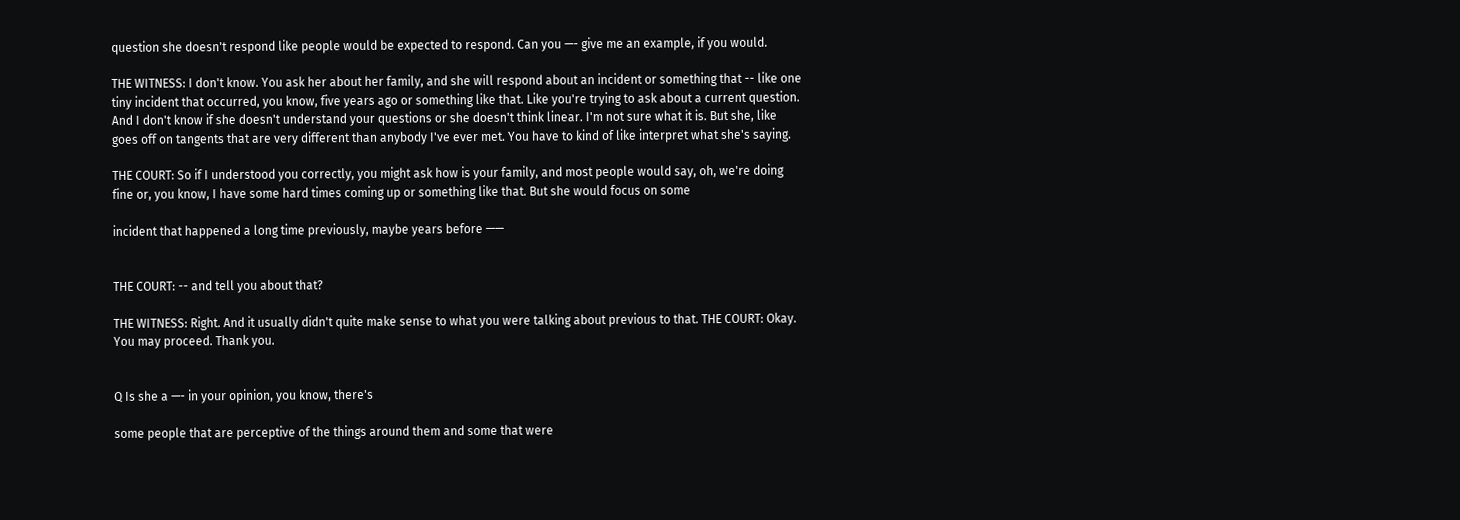question she doesn't respond like people would be expected to respond. Can you —- give me an example, if you would.

THE WITNESS: I don't know. You ask her about her family, and she will respond about an incident or something that -- like one tiny incident that occurred, you know, five years ago or something like that. Like you're trying to ask about a current question. And I don't know if she doesn't understand your questions or she doesn't think linear. I'm not sure what it is. But she, like goes off on tangents that are very different than anybody I've ever met. You have to kind of like interpret what she's saying.

THE COURT: So if I understood you correctly, you might ask how is your family, and most people would say, oh, we're doing fine or, you know, I have some hard times coming up or something like that. But she would focus on some

incident that happened a long time previously, maybe years before ——


THE COURT: -- and tell you about that?

THE WITNESS: Right. And it usually didn't quite make sense to what you were talking about previous to that. THE COURT: Okay. You may proceed. Thank you.


Q Is she a —- in your opinion, you know, there's

some people that are perceptive of the things around them and some that were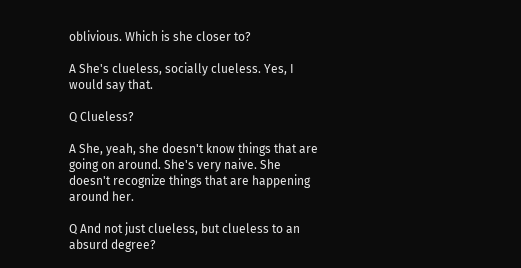oblivious. Which is she closer to?

A She's clueless, socially clueless. Yes, I would say that.

Q Clueless?

A She, yeah, she doesn't know things that are going on around. She's very naive. She doesn't recognize things that are happening around her.

Q And not just clueless, but clueless to an absurd degree?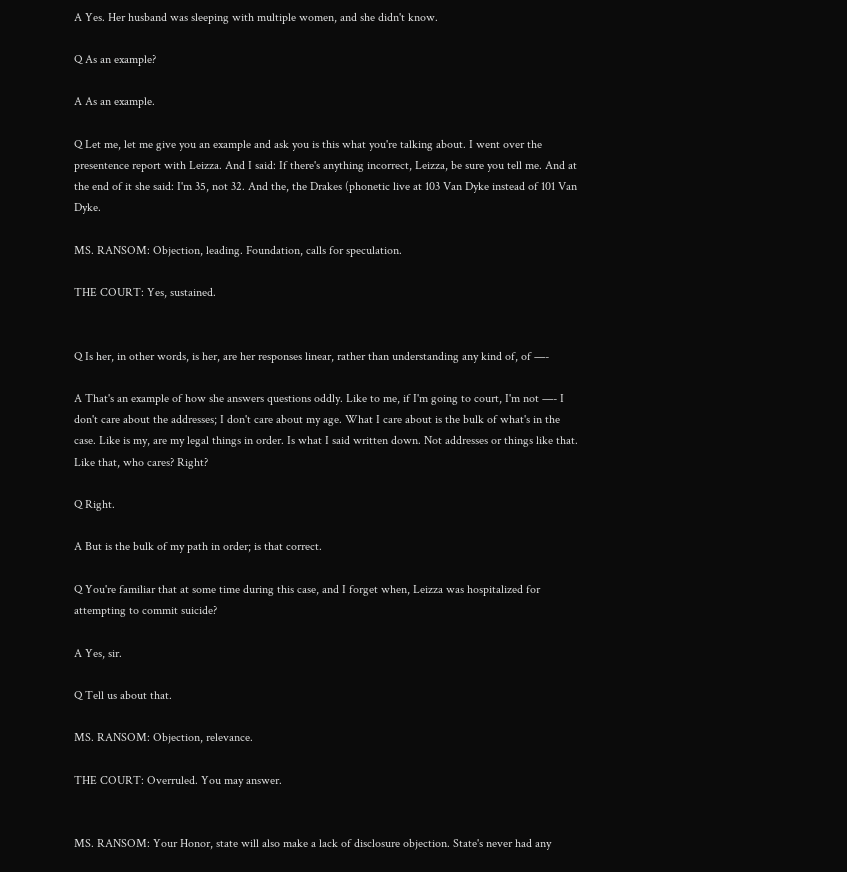A Yes. Her husband was sleeping with multiple women, and she didn't know.

Q As an example?

A As an example.

Q Let me, let me give you an example and ask you is this what you're talking about. I went over the presentence report with Leizza. And I said: If there's anything incorrect, Leizza, be sure you tell me. And at the end of it she said: I'm 35, not 32. And the, the Drakes (phonetic live at 103 Van Dyke instead of 101 Van Dyke.

MS. RANSOM: Objection, leading. Foundation, calls for speculation.

THE COURT: Yes, sustained.


Q Is her, in other words, is her, are her responses linear, rather than understanding any kind of, of —-

A That's an example of how she answers questions oddly. Like to me, if I'm going to court, I'm not —- I don't care about the addresses; I don't care about my age. What I care about is the bulk of what's in the case. Like is my, are my legal things in order. Is what I said written down. Not addresses or things like that. Like that, who cares? Right?

Q Right.

A But is the bulk of my path in order; is that correct.

Q You're familiar that at some time during this case, and I forget when, Leizza was hospitalized for attempting to commit suicide?

A Yes, sir.

Q Tell us about that.

MS. RANSOM: Objection, relevance.

THE COURT: Overruled. You may answer.


MS. RANSOM: Your Honor, state will also make a lack of disclosure objection. State's never had any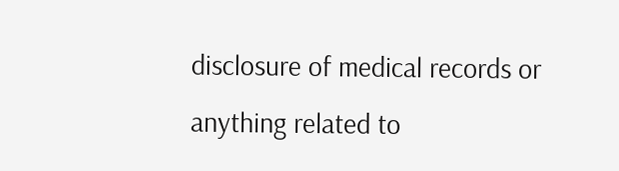disclosure of medical records or anything related to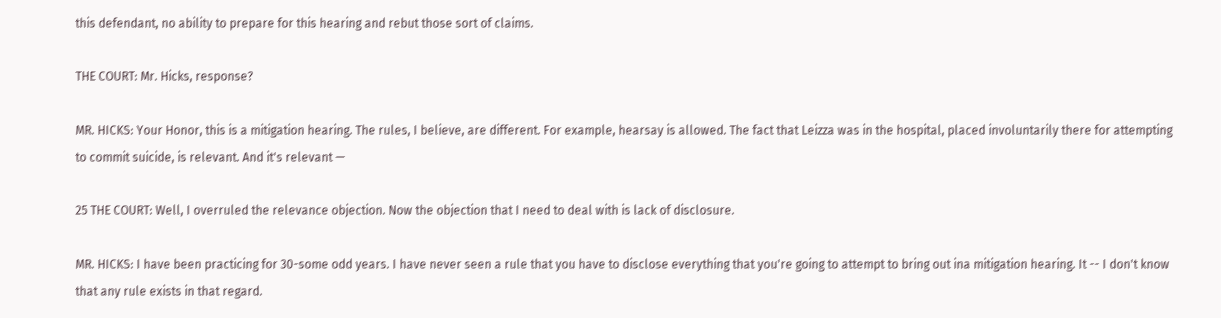this defendant, no ability to prepare for this hearing and rebut those sort of claims.

THE COURT: Mr. Hicks, response?

MR. HICKS: Your Honor, this is a mitigation hearing. The rules, I believe, are different. For example, hearsay is allowed. The fact that Leizza was in the hospital, placed involuntarily there for attempting to commit suicide, is relevant. And it's relevant —

25 THE COURT: Well, I overruled the relevance objection. Now the objection that I need to deal with is lack of disclosure.

MR. HICKS: I have been practicing for 30-some odd years. I have never seen a rule that you have to disclose everything that you're going to attempt to bring out ina mitigation hearing. It -- I don't know that any rule exists in that regard.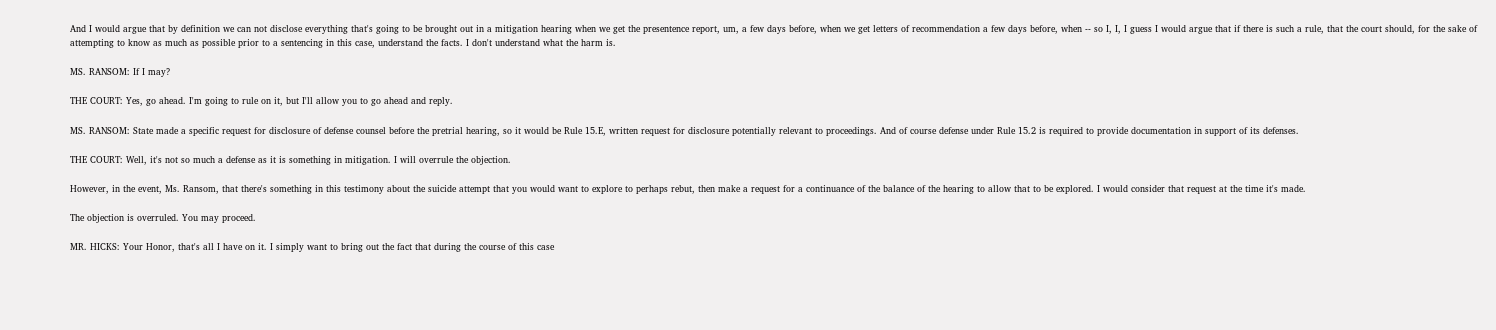And I would argue that by definition we can not disclose everything that's going to be brought out in a mitigation hearing when we get the presentence report, um, a few days before, when we get letters of recommendation a few days before, when -- so I, I, I guess I would argue that if there is such a rule, that the court should, for the sake of attempting to know as much as possible prior to a sentencing in this case, understand the facts. I don't understand what the harm is.

MS. RANSOM: If I may?

THE COURT: Yes, go ahead. I'm going to rule on it, but I'll allow you to go ahead and reply.

MS. RANSOM: State made a specific request for disclosure of defense counsel before the pretrial hearing, so it would be Rule 15.E, written request for disclosure potentially relevant to proceedings. And of course defense under Rule 15.2 is required to provide documentation in support of its defenses.

THE COURT: Well, it's not so much a defense as it is something in mitigation. I will overrule the objection.

However, in the event, Ms. Ransom, that there's something in this testimony about the suicide attempt that you would want to explore to perhaps rebut, then make a request for a continuance of the balance of the hearing to allow that to be explored. I would consider that request at the time it's made.

The objection is overruled. You may proceed.

MR. HICKS: Your Honor, that's all I have on it. I simply want to bring out the fact that during the course of this case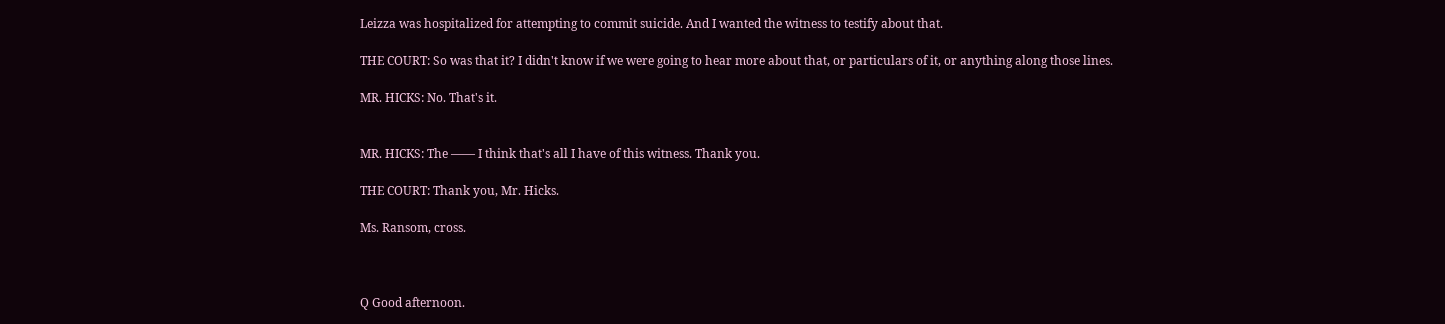Leizza was hospitalized for attempting to commit suicide. And I wanted the witness to testify about that.

THE COURT: So was that it? I didn't know if we were going to hear more about that, or particulars of it, or anything along those lines.

MR. HICKS: No. That's it.


MR. HICKS: The —— I think that's all I have of this witness. Thank you.

THE COURT: Thank you, Mr. Hicks.

Ms. Ransom, cross.



Q Good afternoon.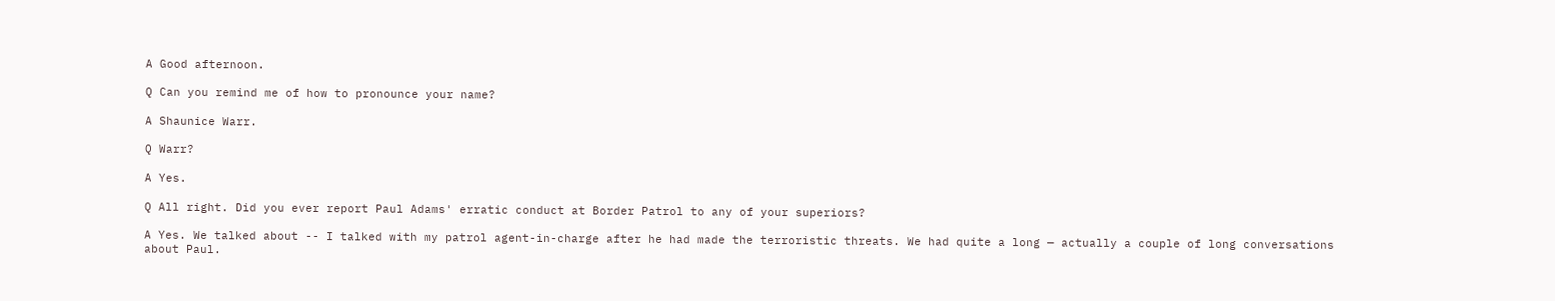A Good afternoon.

Q Can you remind me of how to pronounce your name?

A Shaunice Warr.

Q Warr?

A Yes.

Q All right. Did you ever report Paul Adams' erratic conduct at Border Patrol to any of your superiors?

A Yes. We talked about -- I talked with my patrol agent-in-charge after he had made the terroristic threats. We had quite a long — actually a couple of long conversations about Paul.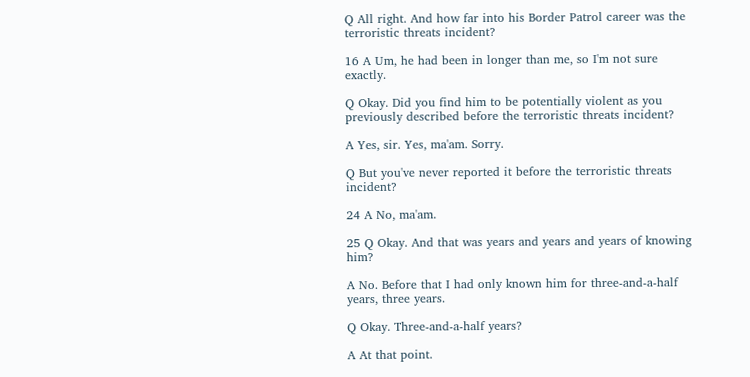Q All right. And how far into his Border Patrol career was the terroristic threats incident?

16 A Um, he had been in longer than me, so I'm not sure exactly.

Q Okay. Did you find him to be potentially violent as you previously described before the terroristic threats incident?

A Yes, sir. Yes, ma'am. Sorry.

Q But you've never reported it before the terroristic threats incident?

24 A No, ma'am.

25 Q Okay. And that was years and years and years of knowing him?

A No. Before that I had only known him for three-and-a-half years, three years.

Q Okay. Three-and-a-half years?

A At that point.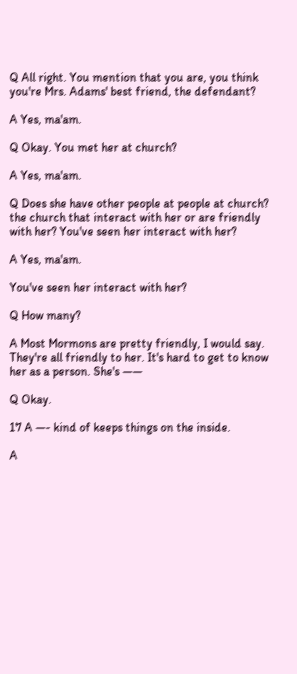Q All right. You mention that you are, you think you're Mrs. Adams' best friend, the defendant?

A Yes, ma'am.

Q Okay. You met her at church?

A Yes, ma'am.

Q Does she have other people at people at church? the church that interact with her or are friendly with her? You've seen her interact with her?

A Yes, ma'am.

You've seen her interact with her?

Q How many?

A Most Mormons are pretty friendly, I would say. They're all friendly to her. It's hard to get to know her as a person. She's ——

Q Okay.

17 A —- kind of keeps things on the inside.

A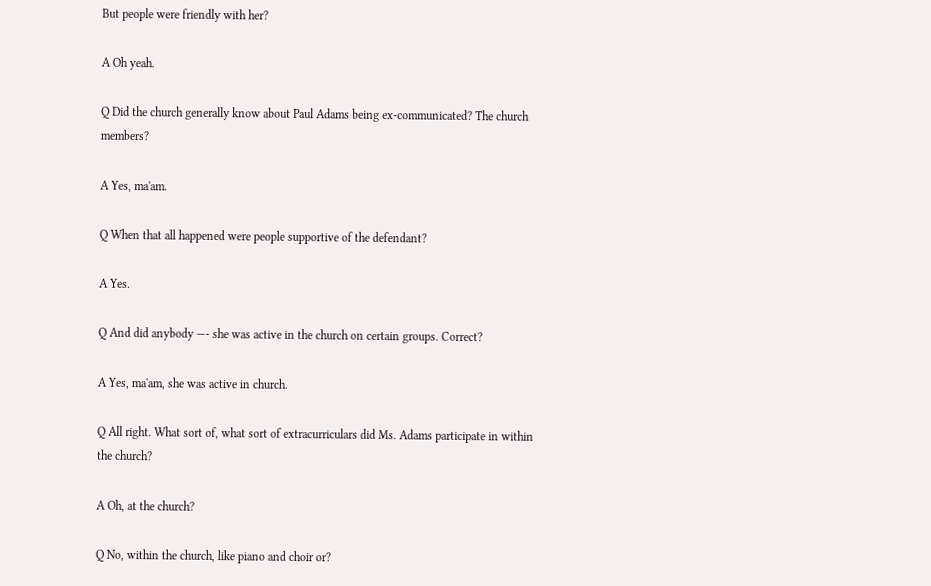But people were friendly with her?

A Oh yeah.

Q Did the church generally know about Paul Adams being ex-communicated? The church members?

A Yes, ma'am.

Q When that all happened were people supportive of the defendant?

A Yes.

Q And did anybody —- she was active in the church on certain groups. Correct?

A Yes, ma'am, she was active in church.

Q All right. What sort of, what sort of extracurriculars did Ms. Adams participate in within the church?

A Oh, at the church?

Q No, within the church, like piano and choir or?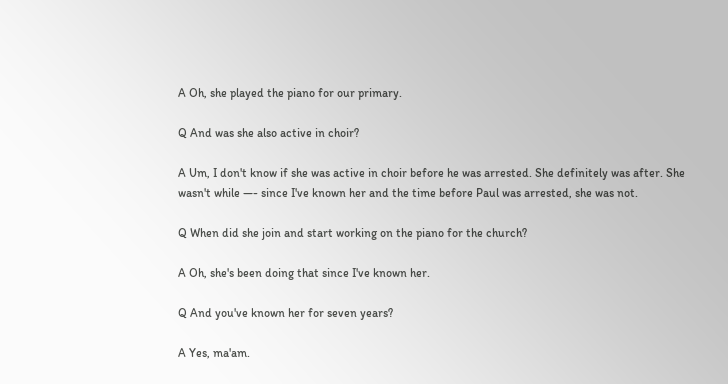A Oh, she played the piano for our primary.

Q And was she also active in choir?

A Um, I don't know if she was active in choir before he was arrested. She definitely was after. She wasn't while —- since I've known her and the time before Paul was arrested, she was not.

Q When did she join and start working on the piano for the church?

A Oh, she's been doing that since I've known her.

Q And you've known her for seven years?

A Yes, ma'am.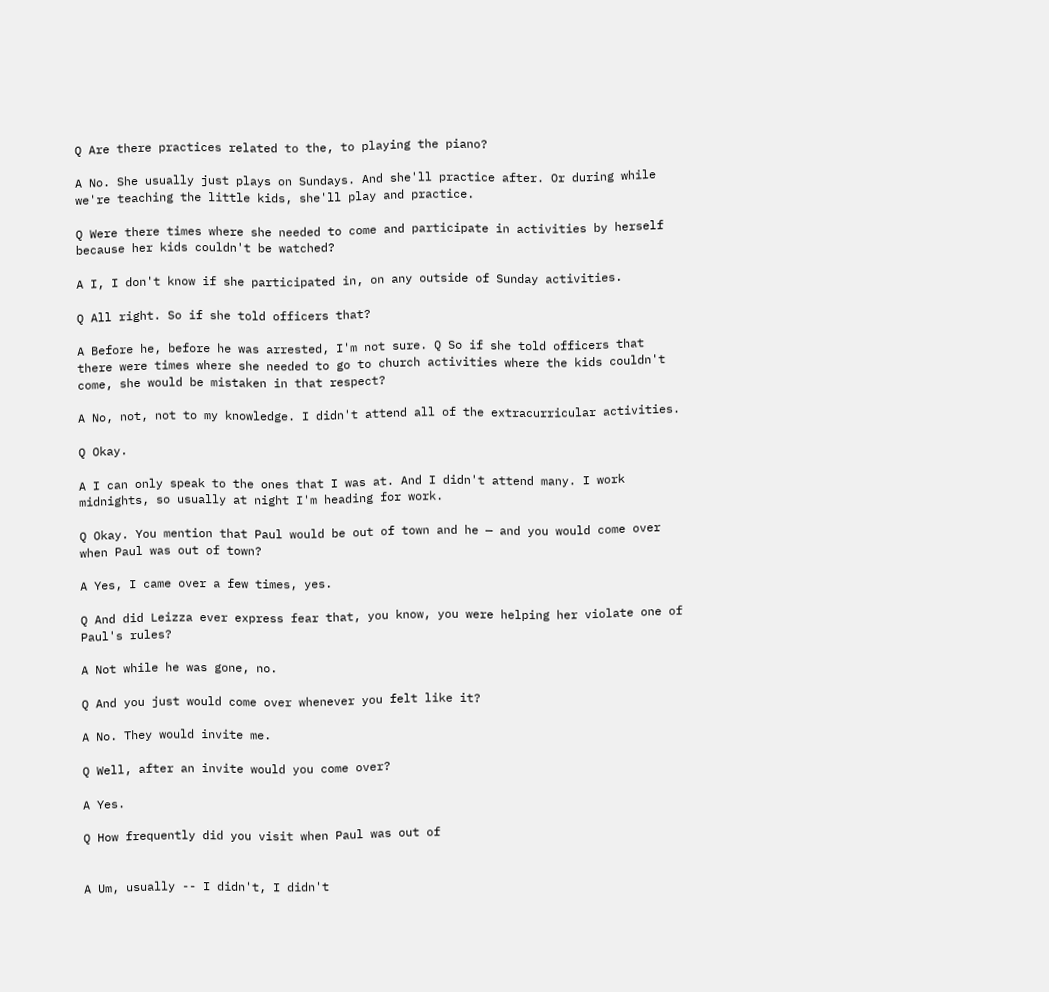Q Are there practices related to the, to playing the piano?

A No. She usually just plays on Sundays. And she'll practice after. Or during while we're teaching the little kids, she'll play and practice.

Q Were there times where she needed to come and participate in activities by herself because her kids couldn't be watched?

A I, I don't know if she participated in, on any outside of Sunday activities.

Q All right. So if she told officers that?

A Before he, before he was arrested, I'm not sure. Q So if she told officers that there were times where she needed to go to church activities where the kids couldn't come, she would be mistaken in that respect?

A No, not, not to my knowledge. I didn't attend all of the extracurricular activities.

Q Okay.

A I can only speak to the ones that I was at. And I didn't attend many. I work midnights, so usually at night I'm heading for work.

Q Okay. You mention that Paul would be out of town and he — and you would come over when Paul was out of town?

A Yes, I came over a few times, yes.

Q And did Leizza ever express fear that, you know, you were helping her violate one of Paul's rules?

A Not while he was gone, no.

Q And you just would come over whenever you felt like it?

A No. They would invite me.

Q Well, after an invite would you come over?

A Yes.

Q How frequently did you visit when Paul was out of


A Um, usually -- I didn't, I didn't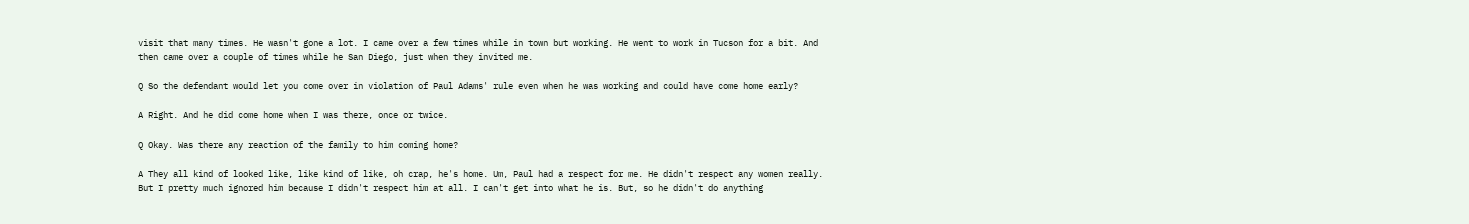visit that many times. He wasn't gone a lot. I came over a few times while in town but working. He went to work in Tucson for a bit. And then came over a couple of times while he San Diego, just when they invited me.

Q So the defendant would let you come over in violation of Paul Adams' rule even when he was working and could have come home early?

A Right. And he did come home when I was there, once or twice.

Q Okay. Was there any reaction of the family to him coming home?

A They all kind of looked like, like kind of like, oh crap, he's home. Um, Paul had a respect for me. He didn't respect any women really. But I pretty much ignored him because I didn't respect him at all. I can't get into what he is. But, so he didn't do anything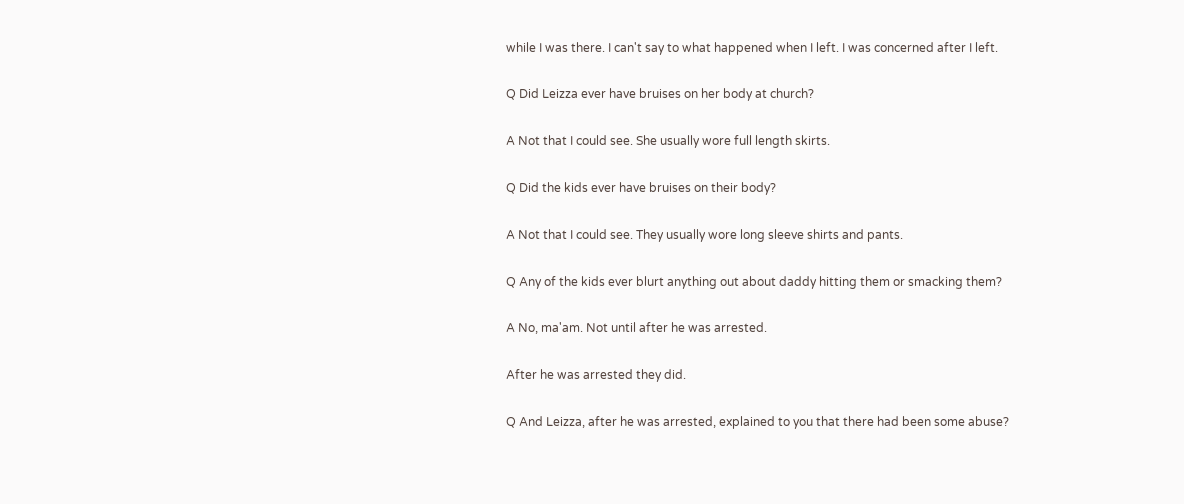while I was there. I can't say to what happened when I left. I was concerned after I left.

Q Did Leizza ever have bruises on her body at church?

A Not that I could see. She usually wore full length skirts.

Q Did the kids ever have bruises on their body?

A Not that I could see. They usually wore long sleeve shirts and pants.

Q Any of the kids ever blurt anything out about daddy hitting them or smacking them?

A No, ma'am. Not until after he was arrested.

After he was arrested they did.

Q And Leizza, after he was arrested, explained to you that there had been some abuse?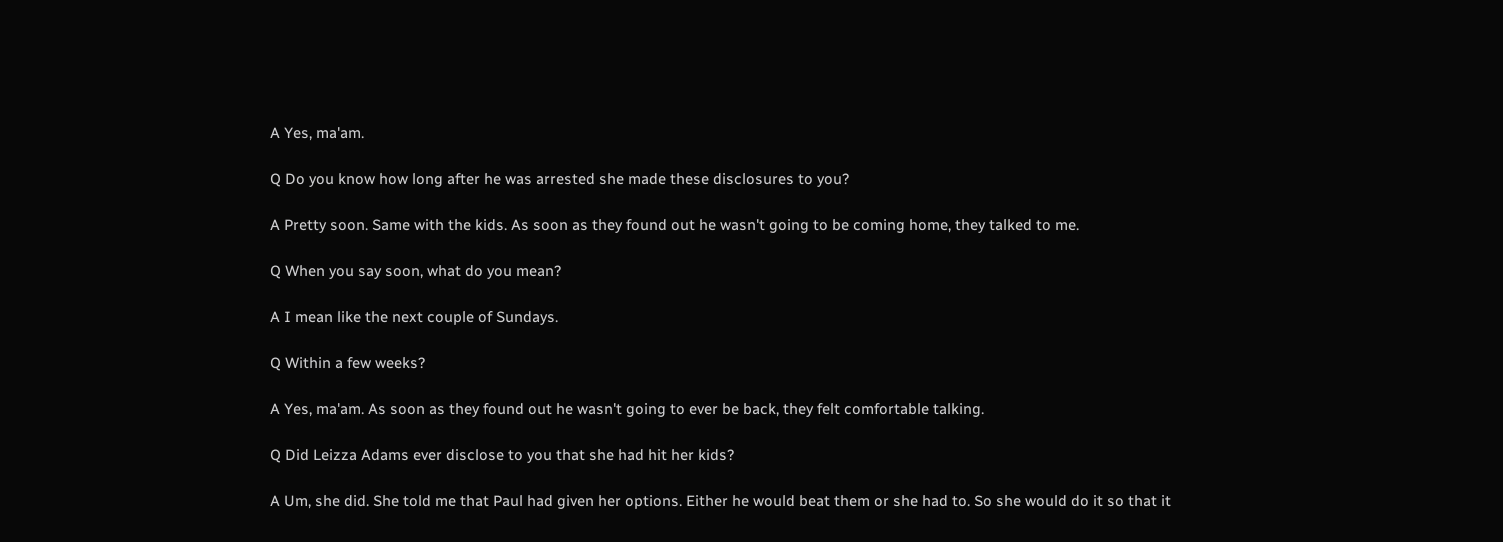A Yes, ma'am.

Q Do you know how long after he was arrested she made these disclosures to you?

A Pretty soon. Same with the kids. As soon as they found out he wasn't going to be coming home, they talked to me.

Q When you say soon, what do you mean?

A I mean like the next couple of Sundays.

Q Within a few weeks?

A Yes, ma'am. As soon as they found out he wasn't going to ever be back, they felt comfortable talking.

Q Did Leizza Adams ever disclose to you that she had hit her kids?

A Um, she did. She told me that Paul had given her options. Either he would beat them or she had to. So she would do it so that it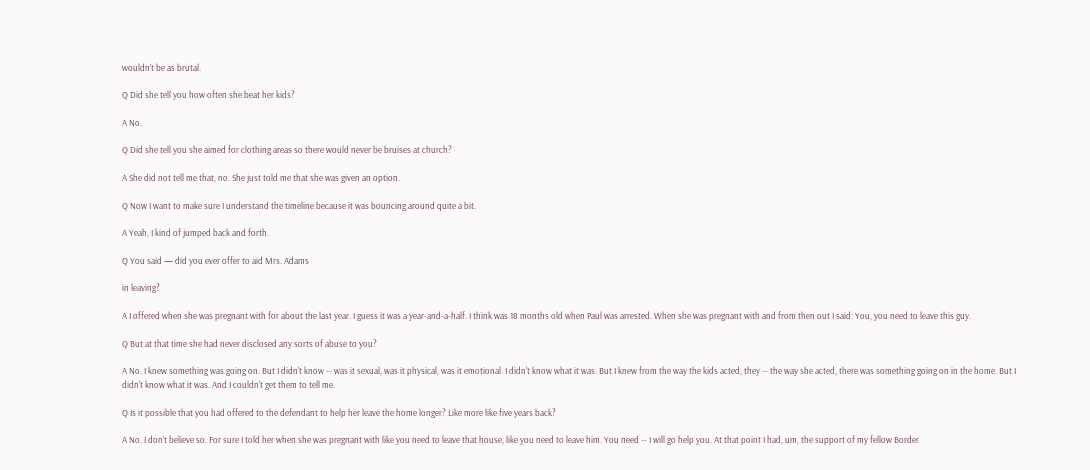wouldn't be as brutal.

Q Did she tell you how often she beat her kids?

A No.

Q Did she tell you she aimed for clothing areas so there would never be bruises at church?

A She did not tell me that, no. She just told me that she was given an option.

Q Now I want to make sure I understand the timeline because it was bouncing around quite a bit.

A Yeah, I kind of jumped back and forth.

Q You said — did you ever offer to aid Mrs. Adams

in leaving?

A I offered when she was pregnant with for about the last year. I guess it was a year-and-a-half. I think was 18 months old when Paul was arrested. When she was pregnant with and from then out I said: You, you need to leave this guy.

Q But at that time she had never disclosed any sorts of abuse to you?

A No. I knew something was going on. But I didn't know -- was it sexual, was it physical, was it emotional. I didn't know what it was. But I knew from the way the kids acted, they -- the way she acted, there was something going on in the home. But I didn't know what it was. And I couldn't get them to tell me.

Q Is it possible that you had offered to the defendant to help her leave the home longer? Like more like five years back?

A No. I don't believe so. For sure I told her when she was pregnant with like you need to leave that house, like you need to leave him. You need -- I will go help you. At that point I had, um, the support of my fellow Border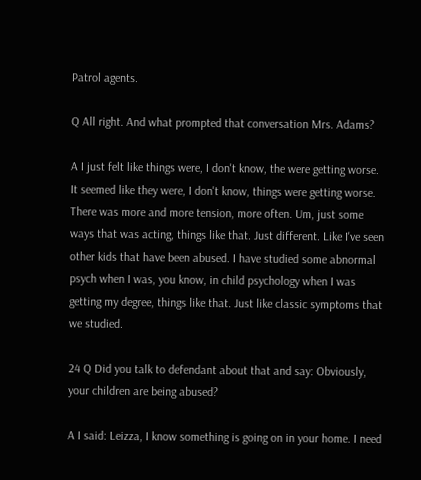Patrol agents.

Q All right. And what prompted that conversation Mrs. Adams?

A I just felt like things were, I don't know, the were getting worse. It seemed like they were, I don't know, things were getting worse. There was more and more tension, more often. Um, just some ways that was acting, things like that. Just different. Like I've seen other kids that have been abused. I have studied some abnormal psych when I was, you know, in child psychology when I was getting my degree, things like that. Just like classic symptoms that we studied.

24 Q Did you talk to defendant about that and say: Obviously, your children are being abused?

A I said: Leizza, I know something is going on in your home. I need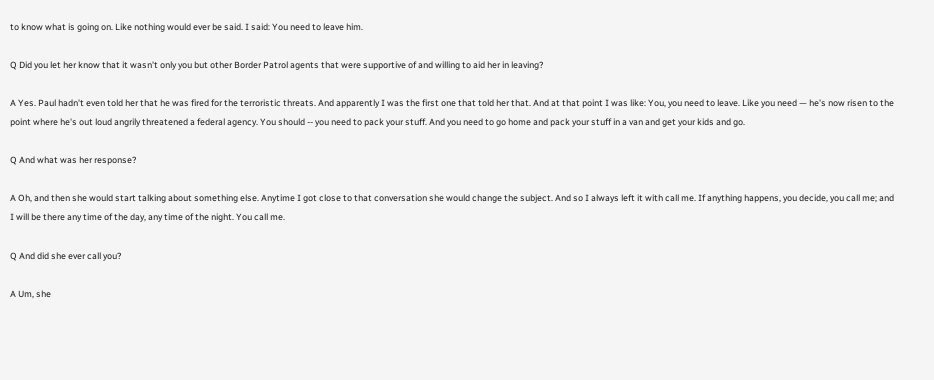to know what is going on. Like nothing would ever be said. I said: You need to leave him.

Q Did you let her know that it wasn't only you but other Border Patrol agents that were supportive of and willing to aid her in leaving?

A Yes. Paul hadn't even told her that he was fired for the terroristic threats. And apparently I was the first one that told her that. And at that point I was like: You, you need to leave. Like you need — he's now risen to the point where he's out loud angrily threatened a federal agency. You should -- you need to pack your stuff. And you need to go home and pack your stuff in a van and get your kids and go.

Q And what was her response?

A Oh, and then she would start talking about something else. Anytime I got close to that conversation she would change the subject. And so I always left it with call me. If anything happens, you decide, you call me; and I will be there any time of the day, any time of the night. You call me.

Q And did she ever call you?

A Um, she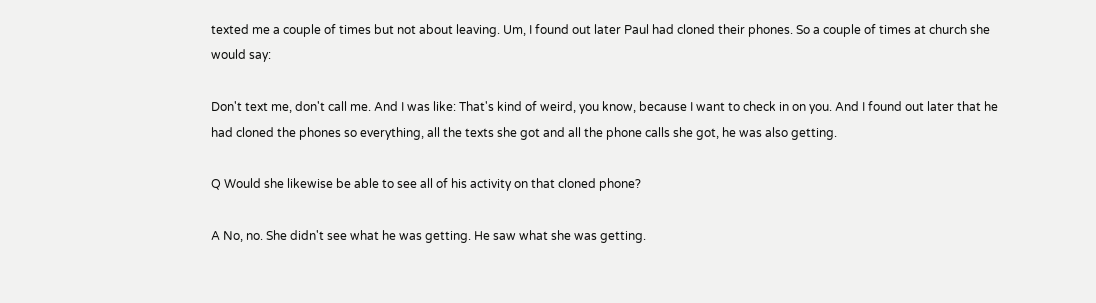texted me a couple of times but not about leaving. Um, I found out later Paul had cloned their phones. So a couple of times at church she would say:

Don't text me, don't call me. And I was like: That's kind of weird, you know, because I want to check in on you. And I found out later that he had cloned the phones so everything, all the texts she got and all the phone calls she got, he was also getting.

Q Would she likewise be able to see all of his activity on that cloned phone?

A No, no. She didn't see what he was getting. He saw what she was getting.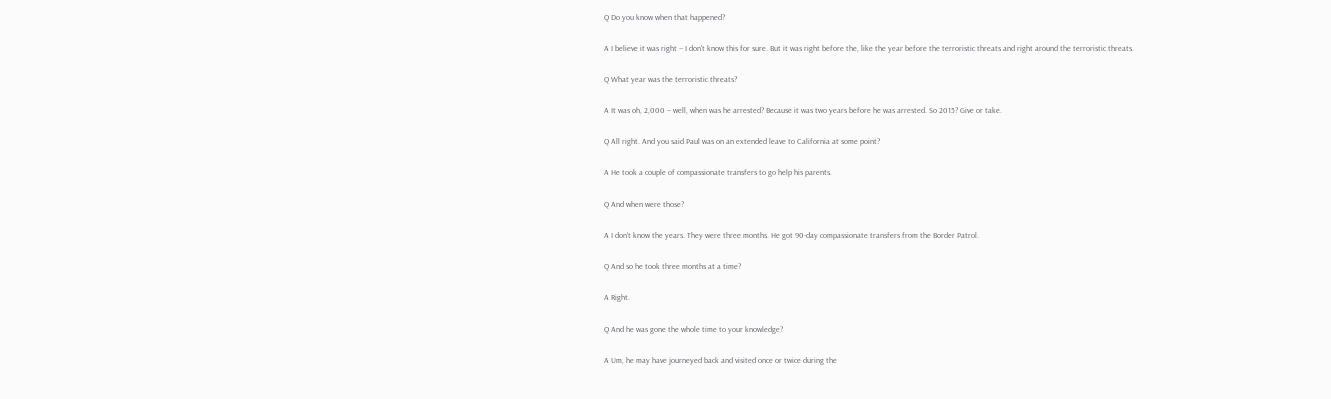Q Do you know when that happened?

A I believe it was right -- I don't know this for sure. But it was right before the, like the year before the terroristic threats and right around the terroristic threats.

Q What year was the terroristic threats?

A It was oh, 2,000 -- well, when was he arrested? Because it was two years before he was arrested. So 2015? Give or take.

Q All right. And you said Paul was on an extended leave to California at some point?

A He took a couple of compassionate transfers to go help his parents.

Q And when were those?

A I don't know the years. They were three months. He got 90-day compassionate transfers from the Border Patrol.

Q And so he took three months at a time?

A Right.

Q And he was gone the whole time to your knowledge?

A Um, he may have journeyed back and visited once or twice during the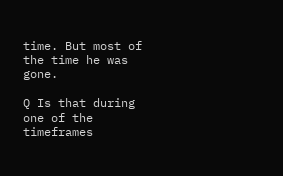time. But most of the time he was gone.

Q Is that during one of the timeframes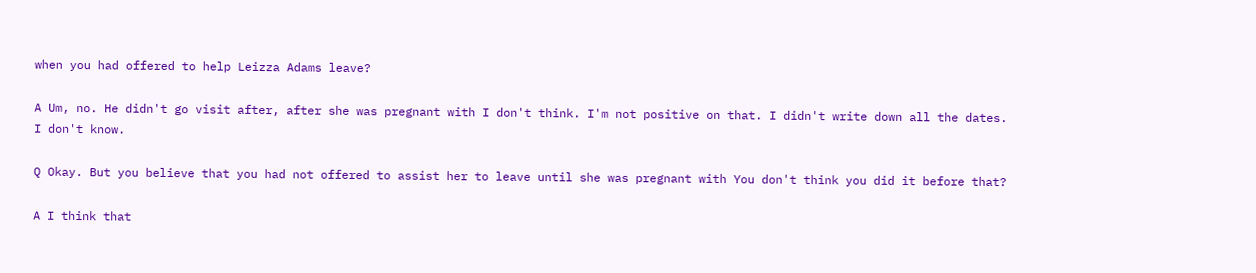when you had offered to help Leizza Adams leave?

A Um, no. He didn't go visit after, after she was pregnant with I don't think. I'm not positive on that. I didn't write down all the dates. I don't know.

Q Okay. But you believe that you had not offered to assist her to leave until she was pregnant with You don't think you did it before that?

A I think that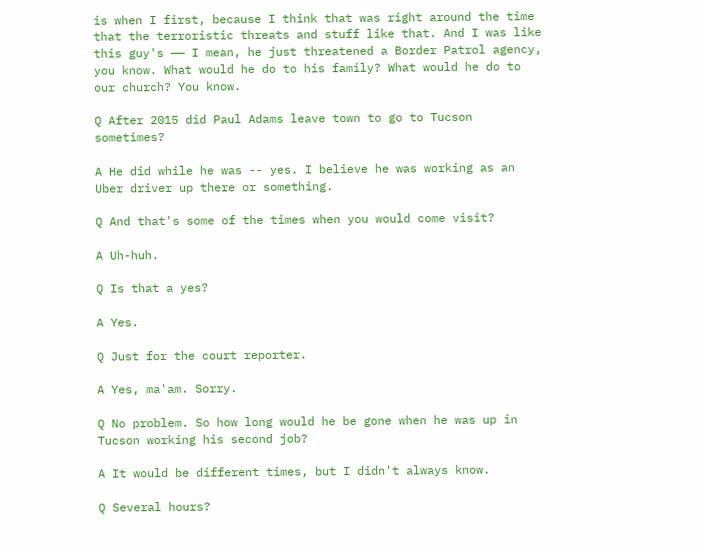is when I first, because I think that was right around the time that the terroristic threats and stuff like that. And I was like this guy's —— I mean, he just threatened a Border Patrol agency, you know. What would he do to his family? What would he do to our church? You know.

Q After 2015 did Paul Adams leave town to go to Tucson sometimes?

A He did while he was -- yes. I believe he was working as an Uber driver up there or something.

Q And that's some of the times when you would come visit?

A Uh-huh.

Q Is that a yes?

A Yes.

Q Just for the court reporter.

A Yes, ma'am. Sorry.

Q No problem. So how long would he be gone when he was up in Tucson working his second job?

A It would be different times, but I didn't always know.

Q Several hours?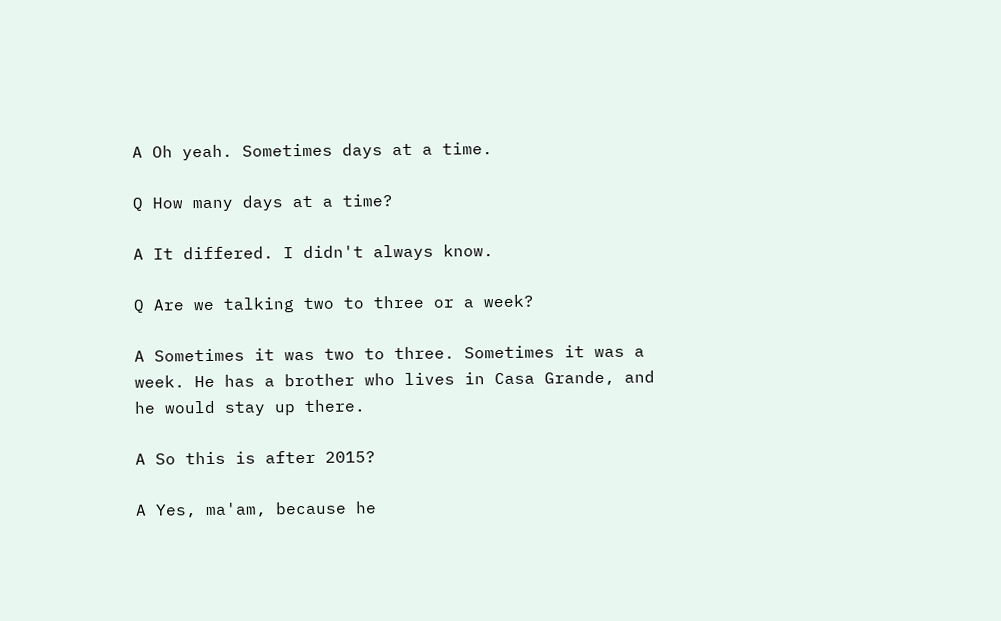A Oh yeah. Sometimes days at a time.

Q How many days at a time?

A It differed. I didn't always know.

Q Are we talking two to three or a week?

A Sometimes it was two to three. Sometimes it was a week. He has a brother who lives in Casa Grande, and he would stay up there.

A So this is after 2015?

A Yes, ma'am, because he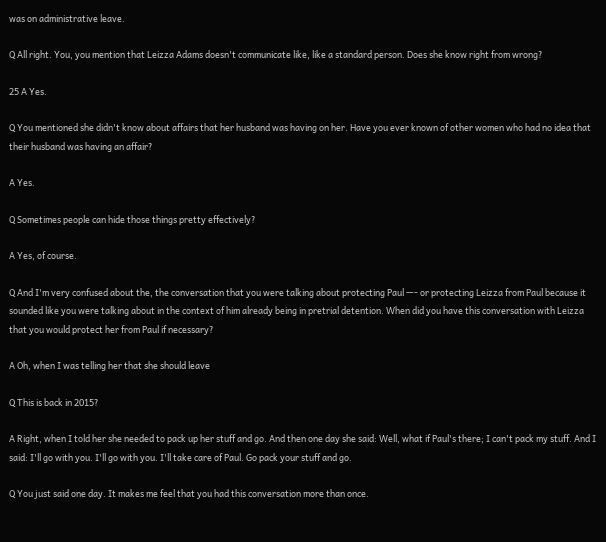was on administrative leave.

Q All right. You, you mention that Leizza Adams doesn't communicate like, like a standard person. Does she know right from wrong?

25 A Yes.

Q You mentioned she didn't know about affairs that her husband was having on her. Have you ever known of other women who had no idea that their husband was having an affair?

A Yes.

Q Sometimes people can hide those things pretty effectively?

A Yes, of course.

Q And I'm very confused about the, the conversation that you were talking about protecting Paul —- or protecting Leizza from Paul because it sounded like you were talking about in the context of him already being in pretrial detention. When did you have this conversation with Leizza that you would protect her from Paul if necessary?

A Oh, when I was telling her that she should leave

Q This is back in 2015?

A Right, when I told her she needed to pack up her stuff and go. And then one day she said: Well, what if Paul's there; I can't pack my stuff. And I said: I'll go with you. I'll go with you. I'll take care of Paul. Go pack your stuff and go.

Q You just said one day. It makes me feel that you had this conversation more than once.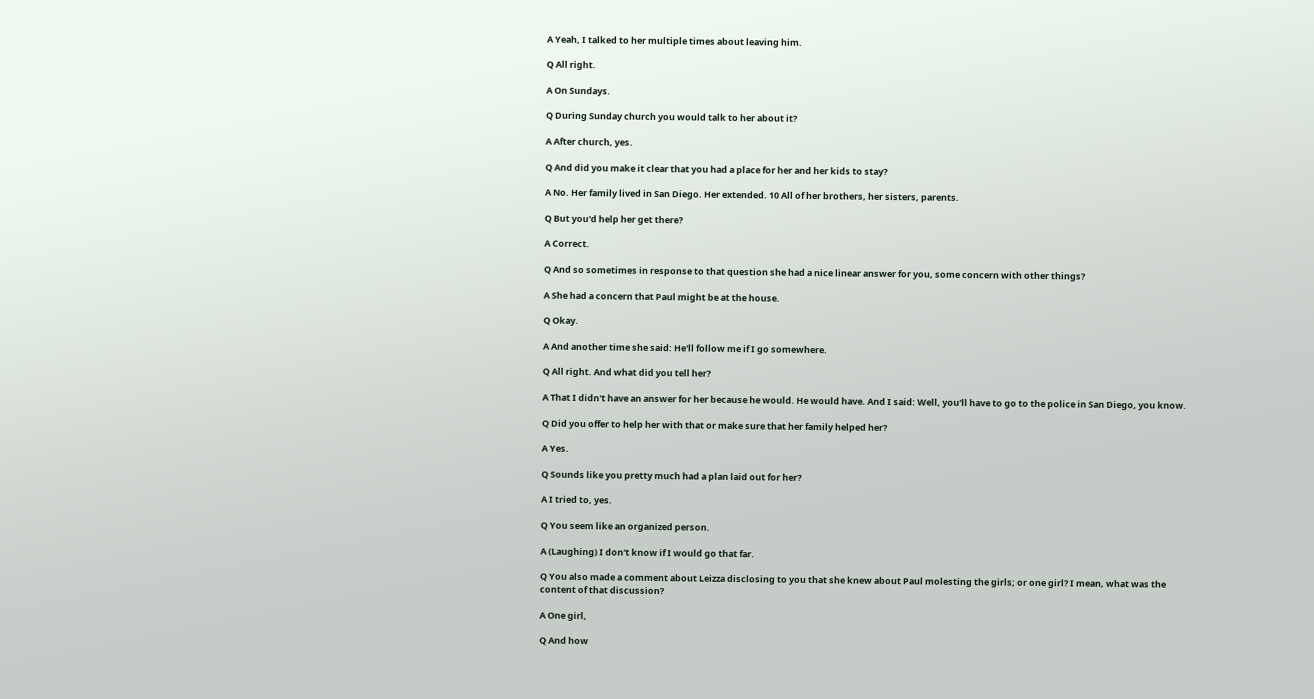A Yeah, I talked to her multiple times about leaving him.

Q All right.

A On Sundays.

Q During Sunday church you would talk to her about it?

A After church, yes.

Q And did you make it clear that you had a place for her and her kids to stay?

A No. Her family lived in San Diego. Her extended. 10 All of her brothers, her sisters, parents.

Q But you'd help her get there?

A Correct.

Q And so sometimes in response to that question she had a nice linear answer for you, some concern with other things?

A She had a concern that Paul might be at the house.

Q Okay.

A And another time she said: He'll follow me if I go somewhere.

Q All right. And what did you tell her?

A That I didn't have an answer for her because he would. He would have. And I said: Well, you'll have to go to the police in San Diego, you know.

Q Did you offer to help her with that or make sure that her family helped her?

A Yes.

Q Sounds like you pretty much had a plan laid out for her?

A I tried to, yes.

Q You seem like an organized person.

A (Laughing) I don't know if I would go that far.

Q You also made a comment about Leizza disclosing to you that she knew about Paul molesting the girls; or one girl? I mean, what was the content of that discussion?

A One girl,

Q And how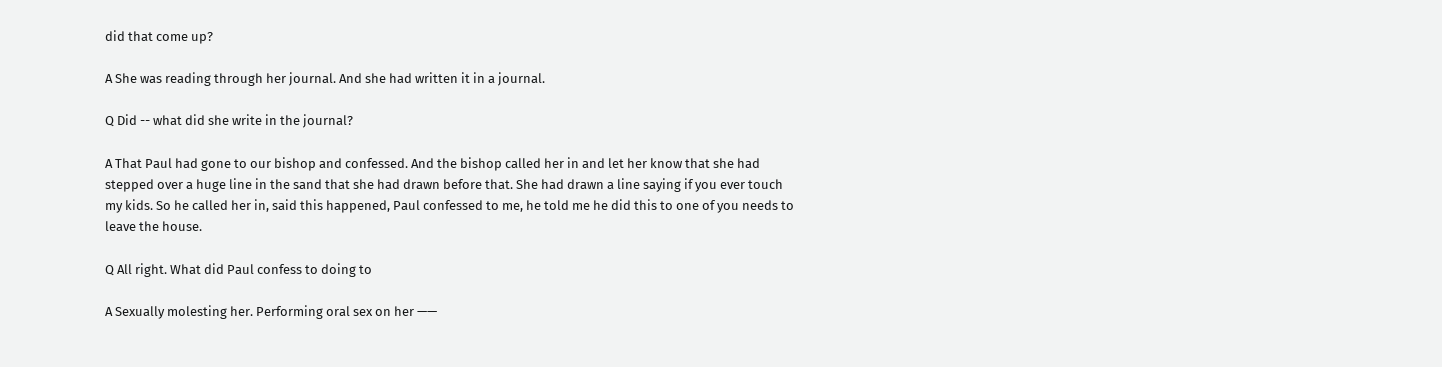did that come up?

A She was reading through her journal. And she had written it in a journal.

Q Did -- what did she write in the journal?

A That Paul had gone to our bishop and confessed. And the bishop called her in and let her know that she had stepped over a huge line in the sand that she had drawn before that. She had drawn a line saying if you ever touch my kids. So he called her in, said this happened, Paul confessed to me, he told me he did this to one of you needs to leave the house.

Q All right. What did Paul confess to doing to

A Sexually molesting her. Performing oral sex on her ——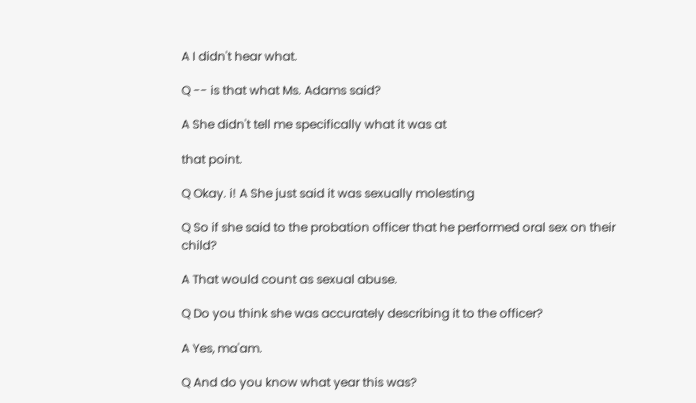A I didn't hear what.

Q -- is that what Ms. Adams said?

A She didn't tell me specifically what it was at

that point.

Q Okay. i! A She just said it was sexually molesting

Q So if she said to the probation officer that he performed oral sex on their child?

A That would count as sexual abuse.

Q Do you think she was accurately describing it to the officer?

A Yes, ma'am.

Q And do you know what year this was?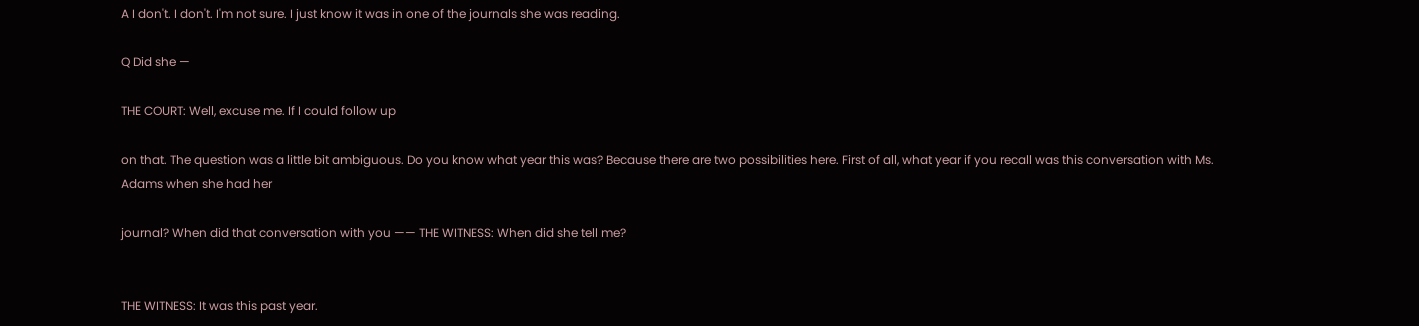A I don't. I don't. I'm not sure. I just know it was in one of the journals she was reading.

Q Did she —

THE COURT: Well, excuse me. If I could follow up

on that. The question was a little bit ambiguous. Do you know what year this was? Because there are two possibilities here. First of all, what year if you recall was this conversation with Ms. Adams when she had her

journal? When did that conversation with you —— THE WITNESS: When did she tell me?


THE WITNESS: It was this past year.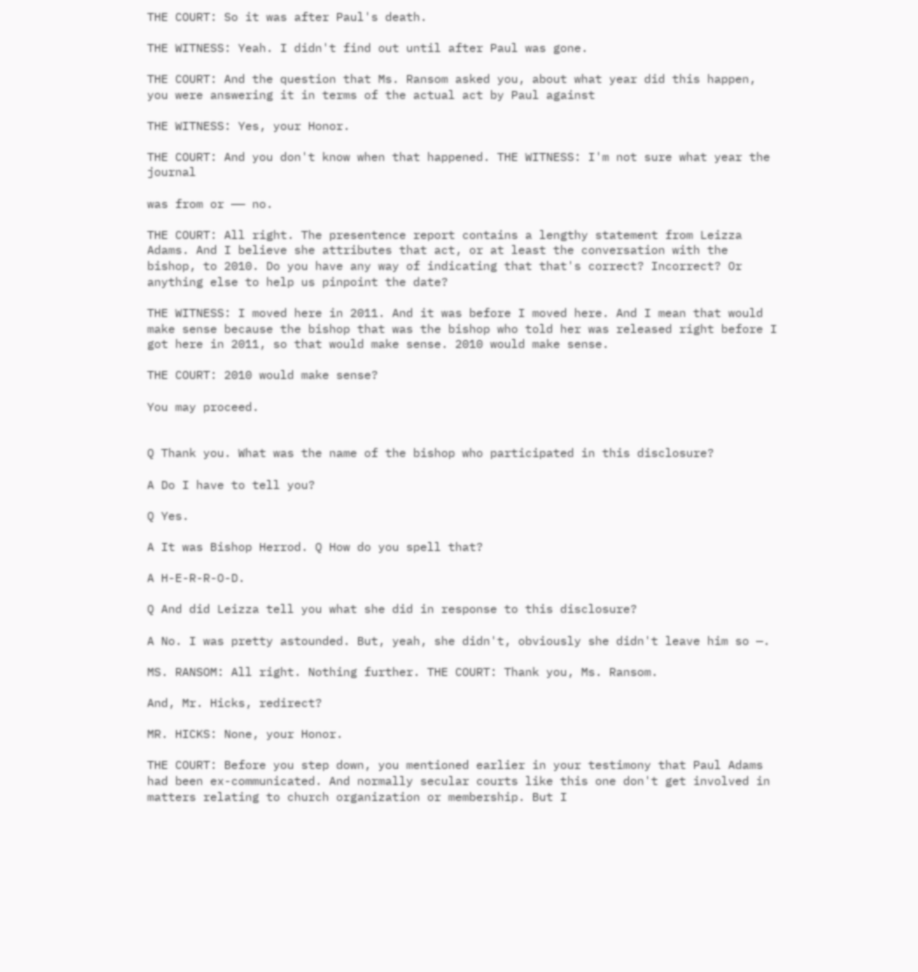THE COURT: So it was after Paul's death.

THE WITNESS: Yeah. I didn't find out until after Paul was gone.

THE COURT: And the question that Ms. Ransom asked you, about what year did this happen, you were answering it in terms of the actual act by Paul against

THE WITNESS: Yes, your Honor.

THE COURT: And you don't know when that happened. THE WITNESS: I'm not sure what year the journal

was from or —— no.

THE COURT: All right. The presentence report contains a lengthy statement from Leizza Adams. And I believe she attributes that act, or at least the conversation with the bishop, to 2010. Do you have any way of indicating that that's correct? Incorrect? Or anything else to help us pinpoint the date?

THE WITNESS: I moved here in 2011. And it was before I moved here. And I mean that would make sense because the bishop that was the bishop who told her was released right before I got here in 2011, so that would make sense. 2010 would make sense.

THE COURT: 2010 would make sense?

You may proceed.


Q Thank you. What was the name of the bishop who participated in this disclosure?

A Do I have to tell you?

Q Yes.

A It was Bishop Herrod. Q How do you spell that?

A H-E-R-R-O-D.

Q And did Leizza tell you what she did in response to this disclosure?

A No. I was pretty astounded. But, yeah, she didn't, obviously she didn't leave him so —.

MS. RANSOM: All right. Nothing further. THE COURT: Thank you, Ms. Ransom.

And, Mr. Hicks, redirect?

MR. HICKS: None, your Honor.

THE COURT: Before you step down, you mentioned earlier in your testimony that Paul Adams had been ex-communicated. And normally secular courts like this one don't get involved in matters relating to church organization or membership. But I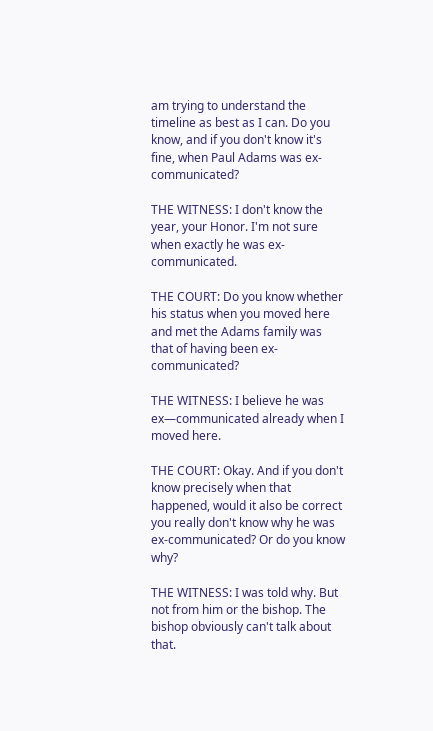am trying to understand the timeline as best as I can. Do you know, and if you don't know it's fine, when Paul Adams was ex-communicated?

THE WITNESS: I don't know the year, your Honor. I'm not sure when exactly he was ex-communicated.

THE COURT: Do you know whether his status when you moved here and met the Adams family was that of having been ex-communicated?

THE WITNESS: I believe he was ex—communicated already when I moved here.

THE COURT: Okay. And if you don't know precisely when that happened, would it also be correct you really don't know why he was ex-communicated? Or do you know why?

THE WITNESS: I was told why. But not from him or the bishop. The bishop obviously can't talk about that.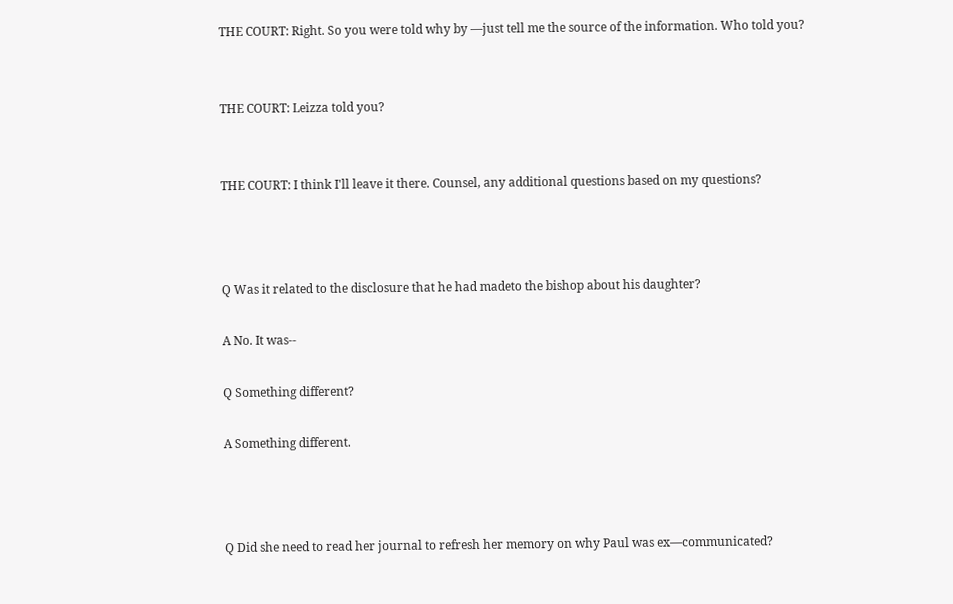THE COURT: Right. So you were told why by —just tell me the source of the information. Who told you?


THE COURT: Leizza told you?


THE COURT: I think I'll leave it there. Counsel, any additional questions based on my questions?



Q Was it related to the disclosure that he had madeto the bishop about his daughter?

A No. It was--

Q Something different?

A Something different.



Q Did she need to read her journal to refresh her memory on why Paul was ex—communicated?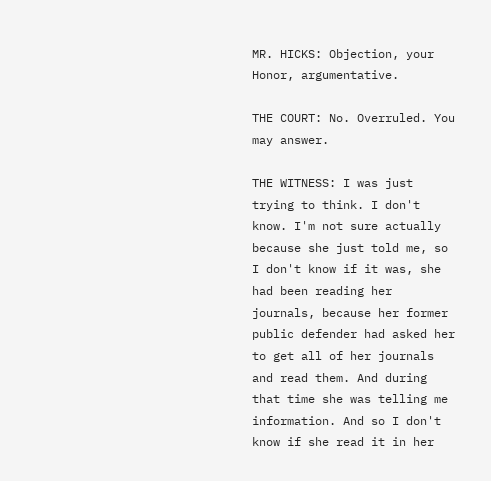MR. HICKS: Objection, your Honor, argumentative.

THE COURT: No. Overruled. You may answer.

THE WITNESS: I was just trying to think. I don't know. I'm not sure actually because she just told me, so I don't know if it was, she had been reading her journals, because her former public defender had asked her to get all of her journals and read them. And during that time she was telling me information. And so I don't know if she read it in her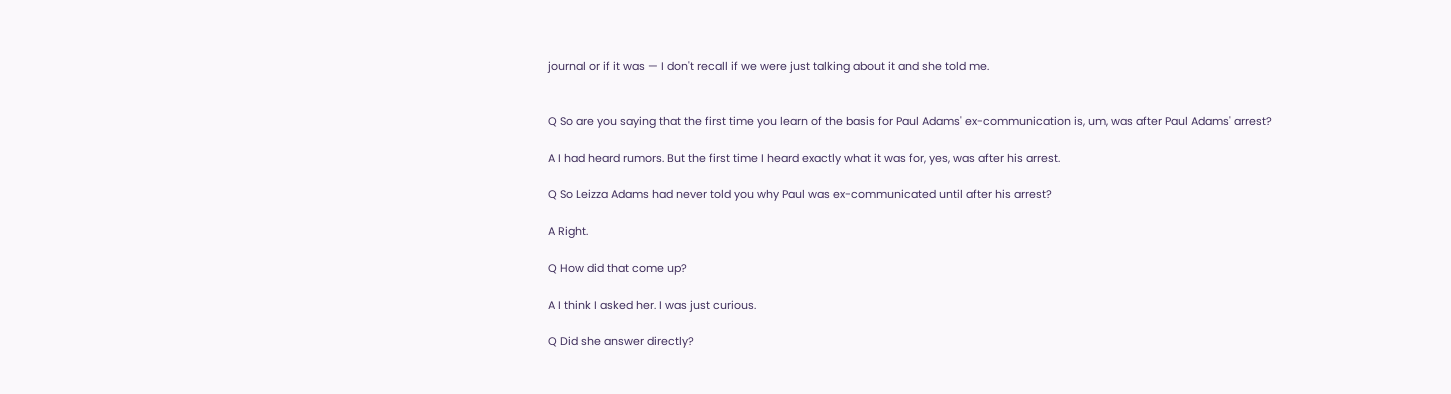journal or if it was — I don't recall if we were just talking about it and she told me.


Q So are you saying that the first time you learn of the basis for Paul Adams' ex-communication is, um, was after Paul Adams' arrest?

A I had heard rumors. But the first time I heard exactly what it was for, yes, was after his arrest.

Q So Leizza Adams had never told you why Paul was ex-communicated until after his arrest?

A Right.

Q How did that come up?

A I think I asked her. I was just curious.

Q Did she answer directly?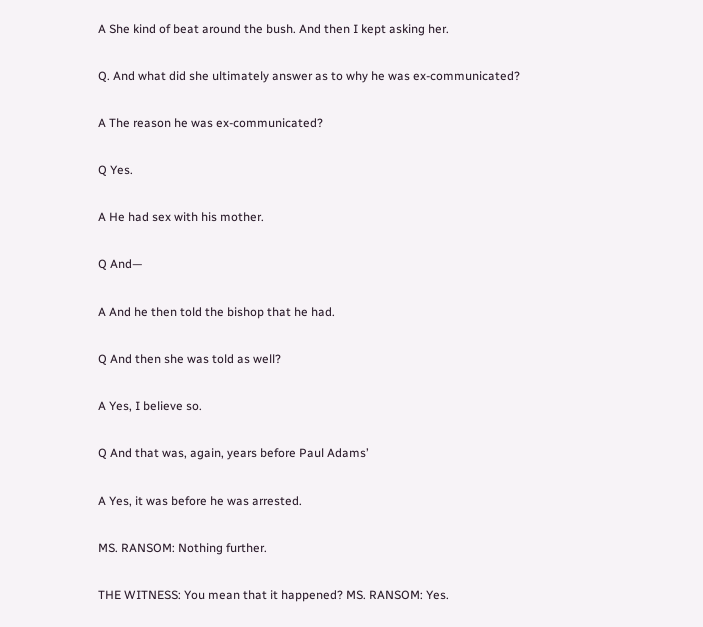A She kind of beat around the bush. And then I kept asking her.

Q. And what did she ultimately answer as to why he was ex-communicated?

A The reason he was ex-communicated?

Q Yes.

A He had sex with his mother.

Q And—

A And he then told the bishop that he had.

Q And then she was told as well?

A Yes, I believe so.

Q And that was, again, years before Paul Adams’

A Yes, it was before he was arrested.

MS. RANSOM: Nothing further.

THE WITNESS: You mean that it happened? MS. RANSOM: Yes.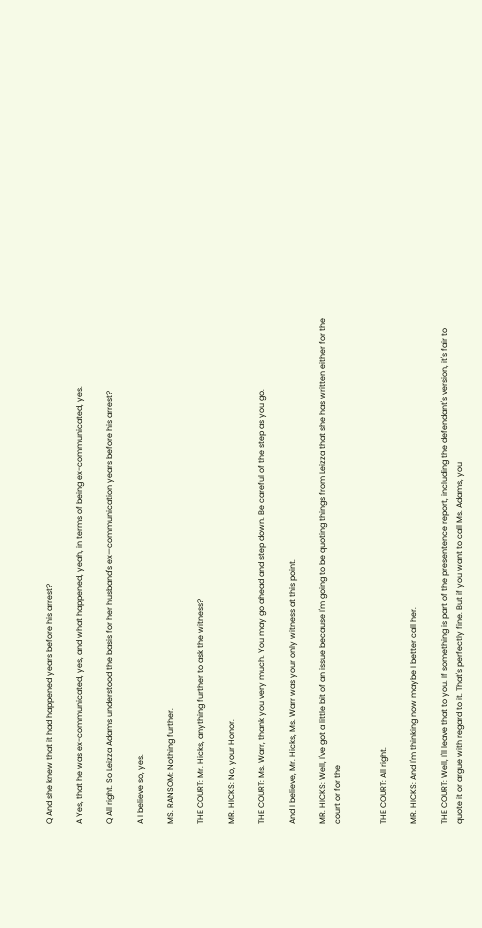Q And she knew that it had happened years before his arrest?

A Yes, that he was ex-communicated, yes, and what happened, yeah, in terms of being ex-communicated, yes.

Q All right. So Leizza Adams understood the basis for her husband's ex—communication years before his arrest?

A I believe so, yes.

MS. RANSOM: Nothing further.

THE COURT: Mr. Hicks, anything further to ask the witness?

MR. HICKS: No, your Honor.

THE COURT: Ms. Warr, thank you very much. You may go ahead and step down. Be careful of the step as you go.

And I believe, Mr. Hicks, Ms. Warr was your only witness at this point.

MR. HICKS: Well, I've got a little bit of an issue because I'm going to be quoting things from Leizza that she has written either for the court or for the


THE COURT: All right.

MR. HICKS: And I'm thinking now maybe I better call her.

THE COURT: Well, I'll leave that to you. If something is part of the presentence report, including the defendant's version, it's fair to quote it or argue with regard to it. That's perfectly fine. But if you want to call Ms. Adams, you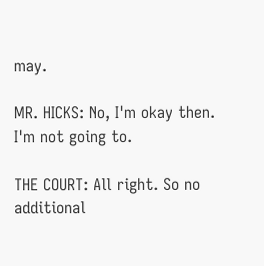may.

MR. HICKS: No, I'm okay then. I'm not going to.

THE COURT: All right. So no additional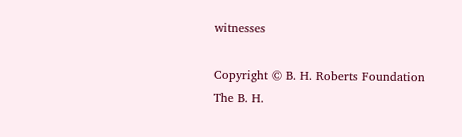witnesses

Copyright © B. H. Roberts Foundation
The B. H.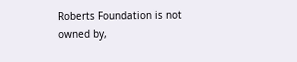Roberts Foundation is not owned by,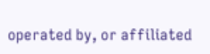operated by, or affiliated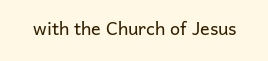with the Church of Jesus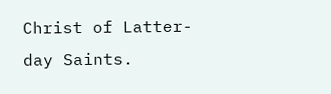Christ of Latter-day Saints.